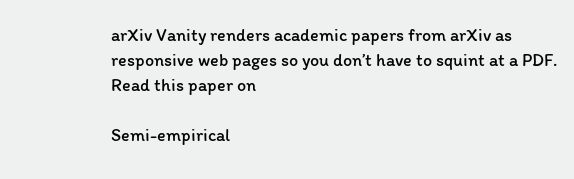arXiv Vanity renders academic papers from arXiv as responsive web pages so you don’t have to squint at a PDF. Read this paper on

Semi-empirical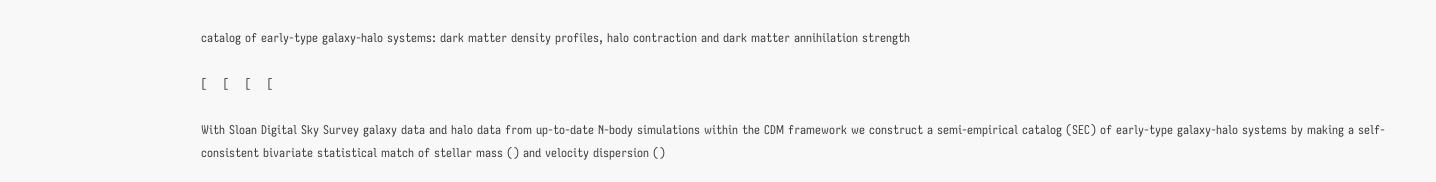catalog of early-type galaxy-halo systems: dark matter density profiles, halo contraction and dark matter annihilation strength

[    [    [    [

With Sloan Digital Sky Survey galaxy data and halo data from up-to-date N-body simulations within the CDM framework we construct a semi-empirical catalog (SEC) of early-type galaxy-halo systems by making a self-consistent bivariate statistical match of stellar mass () and velocity dispersion ()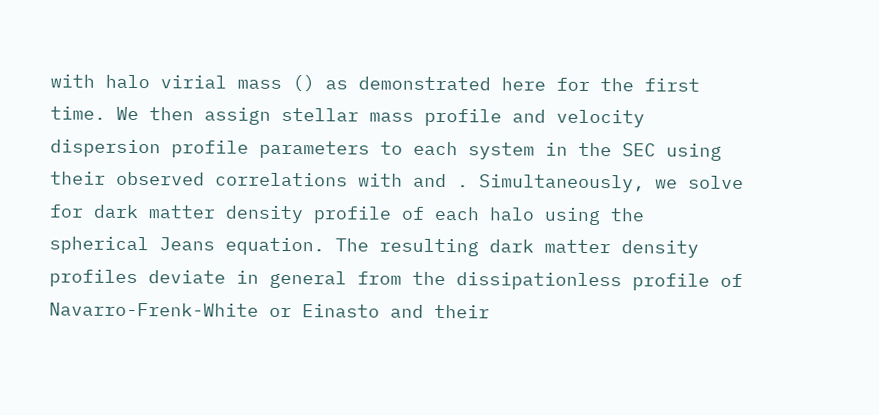with halo virial mass () as demonstrated here for the first time. We then assign stellar mass profile and velocity dispersion profile parameters to each system in the SEC using their observed correlations with and . Simultaneously, we solve for dark matter density profile of each halo using the spherical Jeans equation. The resulting dark matter density profiles deviate in general from the dissipationless profile of Navarro-Frenk-White or Einasto and their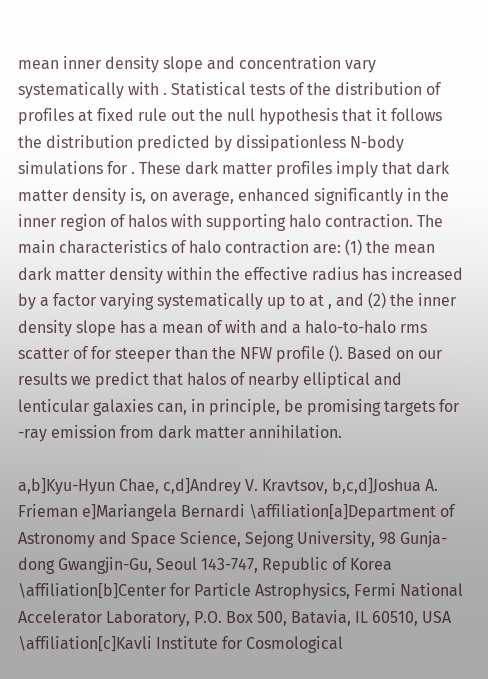mean inner density slope and concentration vary systematically with . Statistical tests of the distribution of profiles at fixed rule out the null hypothesis that it follows the distribution predicted by dissipationless N-body simulations for . These dark matter profiles imply that dark matter density is, on average, enhanced significantly in the inner region of halos with supporting halo contraction. The main characteristics of halo contraction are: (1) the mean dark matter density within the effective radius has increased by a factor varying systematically up to at , and (2) the inner density slope has a mean of with and a halo-to-halo rms scatter of for steeper than the NFW profile (). Based on our results we predict that halos of nearby elliptical and lenticular galaxies can, in principle, be promising targets for -ray emission from dark matter annihilation.

a,b]Kyu-Hyun Chae, c,d]Andrey V. Kravtsov, b,c,d]Joshua A. Frieman e]Mariangela Bernardi \affiliation[a]Department of Astronomy and Space Science, Sejong University, 98 Gunja-dong Gwangjin-Gu, Seoul 143-747, Republic of Korea \affiliation[b]Center for Particle Astrophysics, Fermi National Accelerator Laboratory, P.O. Box 500, Batavia, IL 60510, USA \affiliation[c]Kavli Institute for Cosmological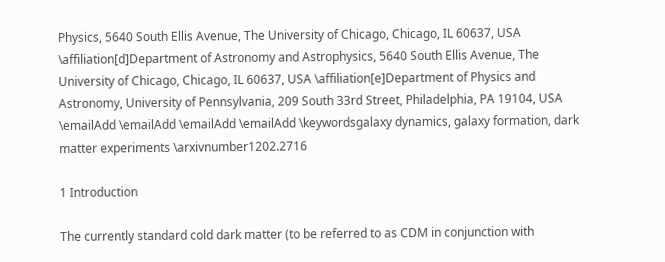Physics, 5640 South Ellis Avenue, The University of Chicago, Chicago, IL 60637, USA \affiliation[d]Department of Astronomy and Astrophysics, 5640 South Ellis Avenue, The University of Chicago, Chicago, IL 60637, USA \affiliation[e]Department of Physics and Astronomy, University of Pennsylvania, 209 South 33rd Street, Philadelphia, PA 19104, USA \emailAdd \emailAdd \emailAdd \emailAdd \keywordsgalaxy dynamics, galaxy formation, dark matter experiments \arxivnumber1202.2716

1 Introduction

The currently standard cold dark matter (to be referred to as CDM in conjunction with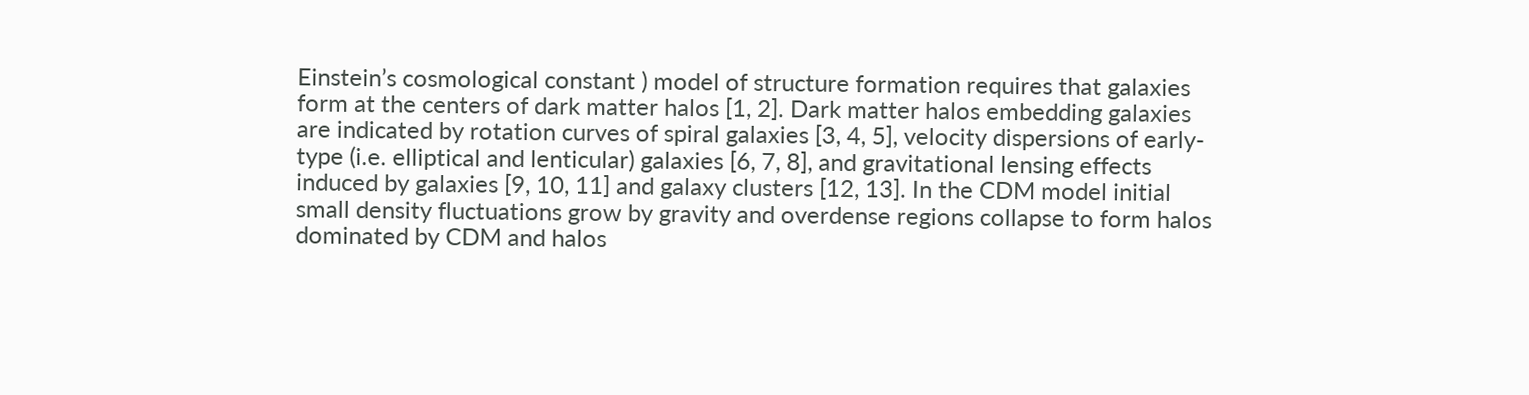Einstein’s cosmological constant ) model of structure formation requires that galaxies form at the centers of dark matter halos [1, 2]. Dark matter halos embedding galaxies are indicated by rotation curves of spiral galaxies [3, 4, 5], velocity dispersions of early-type (i.e. elliptical and lenticular) galaxies [6, 7, 8], and gravitational lensing effects induced by galaxies [9, 10, 11] and galaxy clusters [12, 13]. In the CDM model initial small density fluctuations grow by gravity and overdense regions collapse to form halos dominated by CDM and halos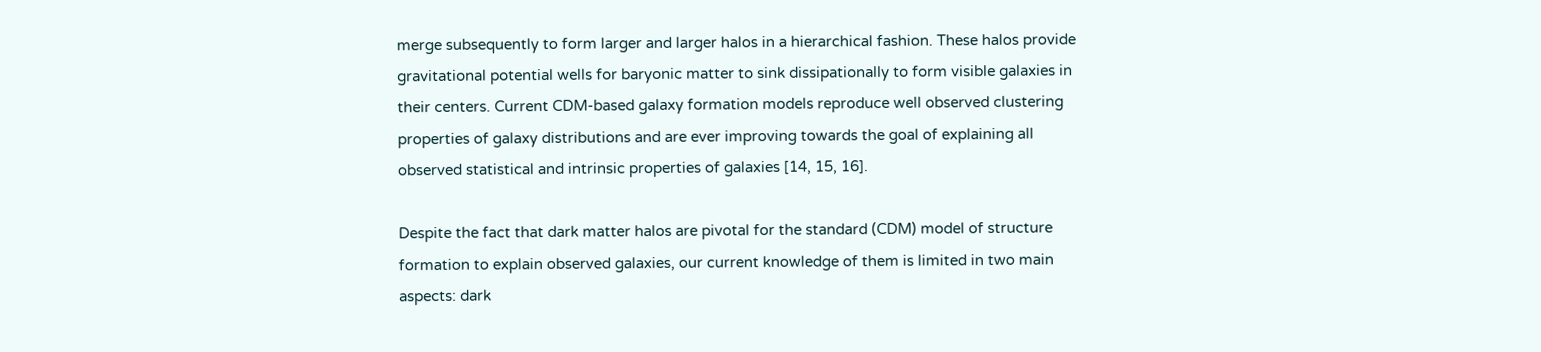merge subsequently to form larger and larger halos in a hierarchical fashion. These halos provide gravitational potential wells for baryonic matter to sink dissipationally to form visible galaxies in their centers. Current CDM-based galaxy formation models reproduce well observed clustering properties of galaxy distributions and are ever improving towards the goal of explaining all observed statistical and intrinsic properties of galaxies [14, 15, 16].

Despite the fact that dark matter halos are pivotal for the standard (CDM) model of structure formation to explain observed galaxies, our current knowledge of them is limited in two main aspects: dark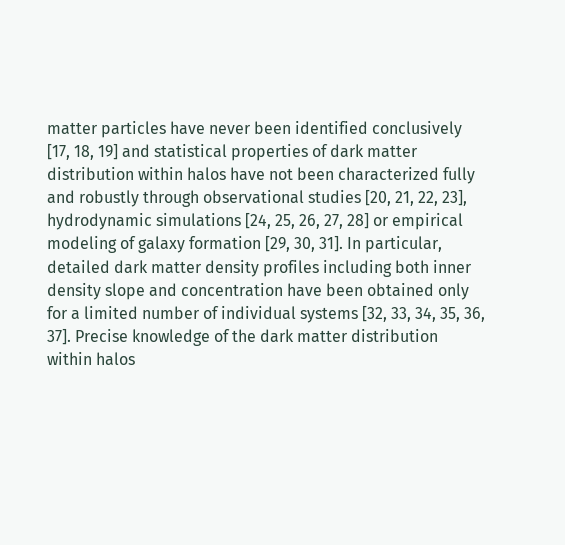matter particles have never been identified conclusively [17, 18, 19] and statistical properties of dark matter distribution within halos have not been characterized fully and robustly through observational studies [20, 21, 22, 23], hydrodynamic simulations [24, 25, 26, 27, 28] or empirical modeling of galaxy formation [29, 30, 31]. In particular, detailed dark matter density profiles including both inner density slope and concentration have been obtained only for a limited number of individual systems [32, 33, 34, 35, 36, 37]. Precise knowledge of the dark matter distribution within halos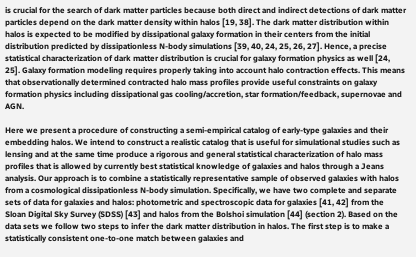is crucial for the search of dark matter particles because both direct and indirect detections of dark matter particles depend on the dark matter density within halos [19, 38]. The dark matter distribution within halos is expected to be modified by dissipational galaxy formation in their centers from the initial distribution predicted by dissipationless N-body simulations [39, 40, 24, 25, 26, 27]. Hence, a precise statistical characterization of dark matter distribution is crucial for galaxy formation physics as well [24, 25]. Galaxy formation modeling requires properly taking into account halo contraction effects. This means that observationally determined contracted halo mass profiles provide useful constraints on galaxy formation physics including dissipational gas cooling/accretion, star formation/feedback, supernovae and AGN.

Here we present a procedure of constructing a semi-empirical catalog of early-type galaxies and their embedding halos. We intend to construct a realistic catalog that is useful for simulational studies such as lensing and at the same time produce a rigorous and general statistical characterization of halo mass profiles that is allowed by currently best statistical knowledge of galaxies and halos through a Jeans analysis. Our approach is to combine a statistically representative sample of observed galaxies with halos from a cosmological dissipationless N-body simulation. Specifically, we have two complete and separate sets of data for galaxies and halos: photometric and spectroscopic data for galaxies [41, 42] from the Sloan Digital Sky Survey (SDSS) [43] and halos from the Bolshoi simulation [44] (section 2). Based on the data sets we follow two steps to infer the dark matter distribution in halos. The first step is to make a statistically consistent one-to-one match between galaxies and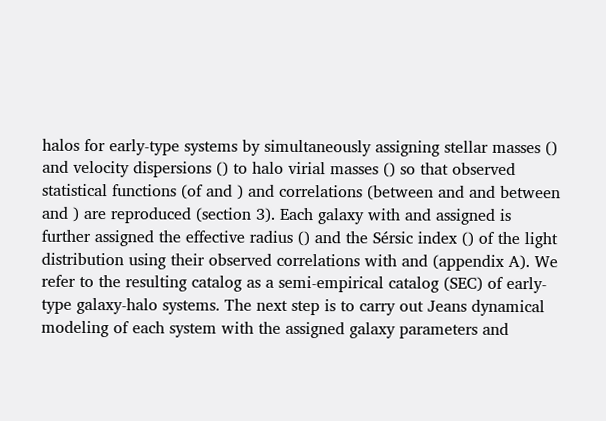halos for early-type systems by simultaneously assigning stellar masses () and velocity dispersions () to halo virial masses () so that observed statistical functions (of and ) and correlations (between and and between and ) are reproduced (section 3). Each galaxy with and assigned is further assigned the effective radius () and the Sérsic index () of the light distribution using their observed correlations with and (appendix A). We refer to the resulting catalog as a semi-empirical catalog (SEC) of early-type galaxy-halo systems. The next step is to carry out Jeans dynamical modeling of each system with the assigned galaxy parameters and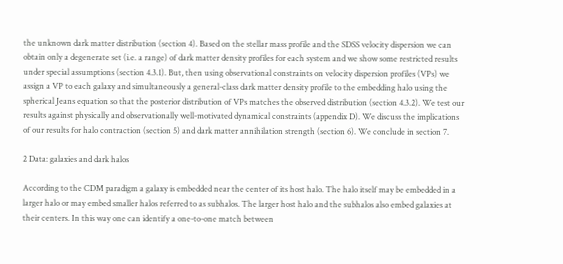the unknown dark matter distribution (section 4). Based on the stellar mass profile and the SDSS velocity dispersion we can obtain only a degenerate set (i.e. a range) of dark matter density profiles for each system and we show some restricted results under special assumptions (section 4.3.1). But, then using observational constraints on velocity dispersion profiles (VPs) we assign a VP to each galaxy and simultaneously a general-class dark matter density profile to the embedding halo using the spherical Jeans equation so that the posterior distribution of VPs matches the observed distribution (section 4.3.2). We test our results against physically and observationally well-motivated dynamical constraints (appendix D). We discuss the implications of our results for halo contraction (section 5) and dark matter annihilation strength (section 6). We conclude in section 7.

2 Data: galaxies and dark halos

According to the CDM paradigm a galaxy is embedded near the center of its host halo. The halo itself may be embedded in a larger halo or may embed smaller halos referred to as subhalos. The larger host halo and the subhalos also embed galaxies at their centers. In this way one can identify a one-to-one match between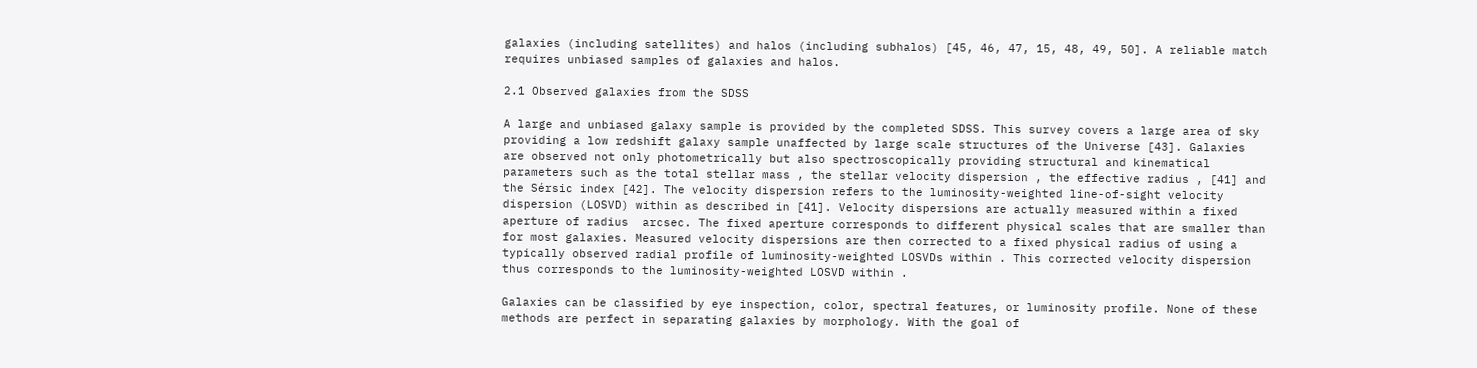galaxies (including satellites) and halos (including subhalos) [45, 46, 47, 15, 48, 49, 50]. A reliable match requires unbiased samples of galaxies and halos.

2.1 Observed galaxies from the SDSS

A large and unbiased galaxy sample is provided by the completed SDSS. This survey covers a large area of sky providing a low redshift galaxy sample unaffected by large scale structures of the Universe [43]. Galaxies are observed not only photometrically but also spectroscopically providing structural and kinematical parameters such as the total stellar mass , the stellar velocity dispersion , the effective radius , [41] and the Sérsic index [42]. The velocity dispersion refers to the luminosity-weighted line-of-sight velocity dispersion (LOSVD) within as described in [41]. Velocity dispersions are actually measured within a fixed aperture of radius  arcsec. The fixed aperture corresponds to different physical scales that are smaller than for most galaxies. Measured velocity dispersions are then corrected to a fixed physical radius of using a typically observed radial profile of luminosity-weighted LOSVDs within . This corrected velocity dispersion thus corresponds to the luminosity-weighted LOSVD within .

Galaxies can be classified by eye inspection, color, spectral features, or luminosity profile. None of these methods are perfect in separating galaxies by morphology. With the goal of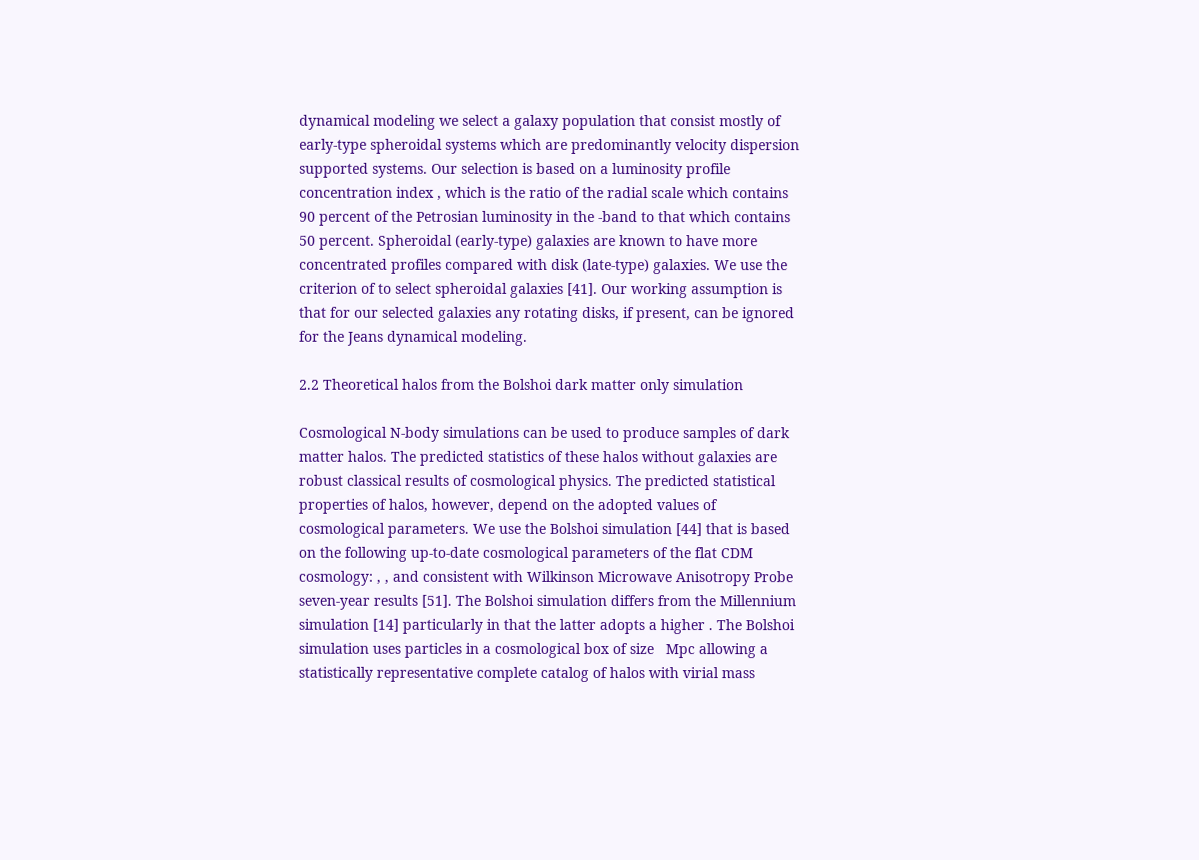dynamical modeling we select a galaxy population that consist mostly of early-type spheroidal systems which are predominantly velocity dispersion supported systems. Our selection is based on a luminosity profile concentration index , which is the ratio of the radial scale which contains 90 percent of the Petrosian luminosity in the -band to that which contains 50 percent. Spheroidal (early-type) galaxies are known to have more concentrated profiles compared with disk (late-type) galaxies. We use the criterion of to select spheroidal galaxies [41]. Our working assumption is that for our selected galaxies any rotating disks, if present, can be ignored for the Jeans dynamical modeling.

2.2 Theoretical halos from the Bolshoi dark matter only simulation

Cosmological N-body simulations can be used to produce samples of dark matter halos. The predicted statistics of these halos without galaxies are robust classical results of cosmological physics. The predicted statistical properties of halos, however, depend on the adopted values of cosmological parameters. We use the Bolshoi simulation [44] that is based on the following up-to-date cosmological parameters of the flat CDM cosmology: , , and consistent with Wilkinson Microwave Anisotropy Probe seven-year results [51]. The Bolshoi simulation differs from the Millennium simulation [14] particularly in that the latter adopts a higher . The Bolshoi simulation uses particles in a cosmological box of size   Mpc allowing a statistically representative complete catalog of halos with virial mass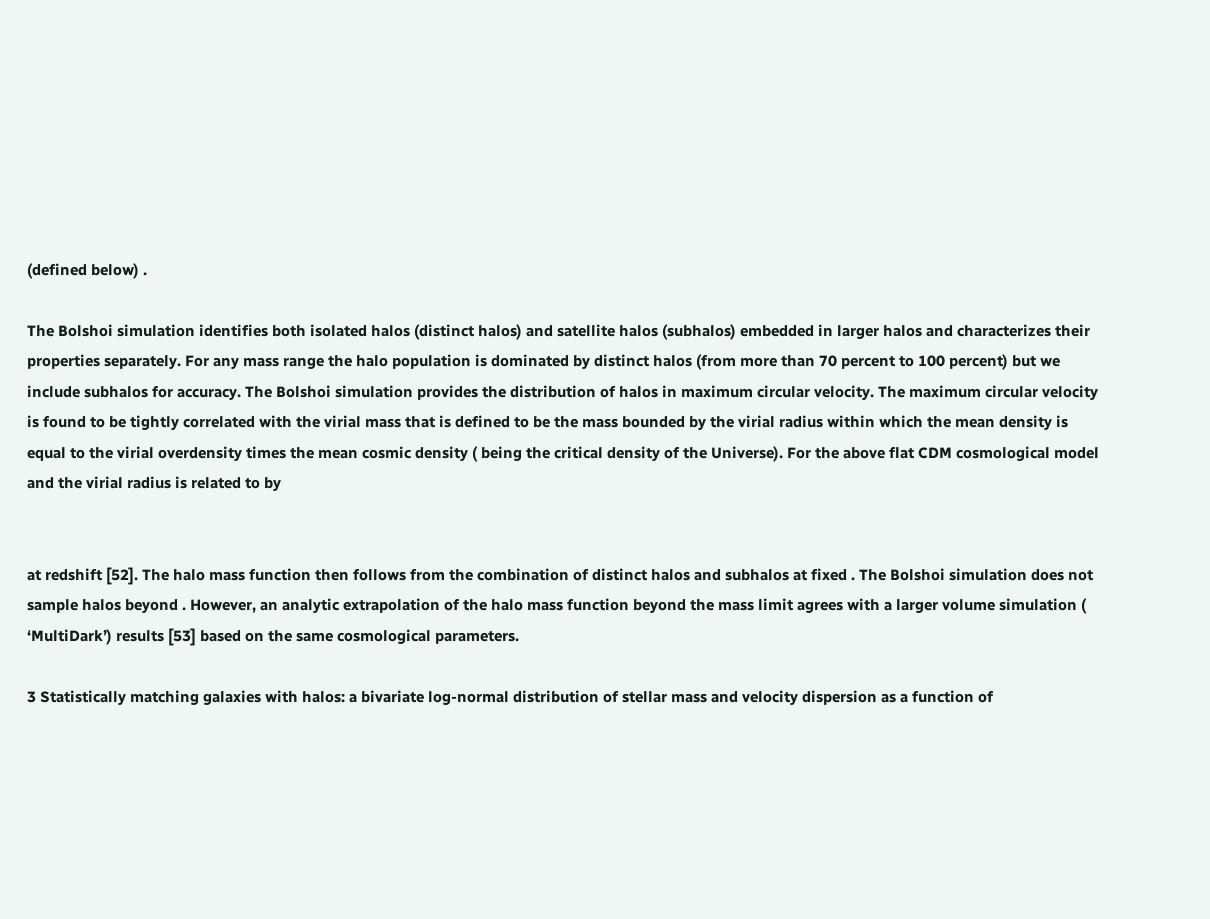(defined below) .

The Bolshoi simulation identifies both isolated halos (distinct halos) and satellite halos (subhalos) embedded in larger halos and characterizes their properties separately. For any mass range the halo population is dominated by distinct halos (from more than 70 percent to 100 percent) but we include subhalos for accuracy. The Bolshoi simulation provides the distribution of halos in maximum circular velocity. The maximum circular velocity is found to be tightly correlated with the virial mass that is defined to be the mass bounded by the virial radius within which the mean density is equal to the virial overdensity times the mean cosmic density ( being the critical density of the Universe). For the above flat CDM cosmological model and the virial radius is related to by


at redshift [52]. The halo mass function then follows from the combination of distinct halos and subhalos at fixed . The Bolshoi simulation does not sample halos beyond . However, an analytic extrapolation of the halo mass function beyond the mass limit agrees with a larger volume simulation ( ‘MultiDark’) results [53] based on the same cosmological parameters.

3 Statistically matching galaxies with halos: a bivariate log-normal distribution of stellar mass and velocity dispersion as a function of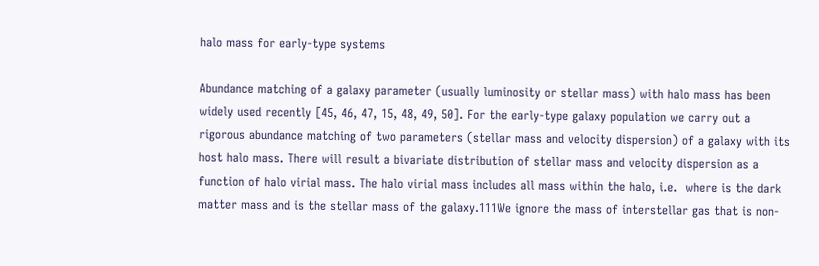halo mass for early-type systems

Abundance matching of a galaxy parameter (usually luminosity or stellar mass) with halo mass has been widely used recently [45, 46, 47, 15, 48, 49, 50]. For the early-type galaxy population we carry out a rigorous abundance matching of two parameters (stellar mass and velocity dispersion) of a galaxy with its host halo mass. There will result a bivariate distribution of stellar mass and velocity dispersion as a function of halo virial mass. The halo virial mass includes all mass within the halo, i.e.  where is the dark matter mass and is the stellar mass of the galaxy.111We ignore the mass of interstellar gas that is non-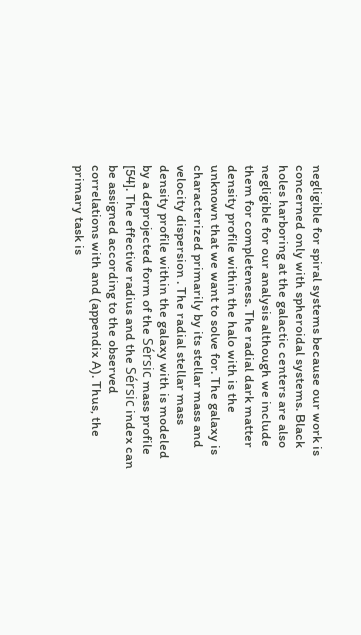negligible for spiral systems because our work is concerned only with spheroidal systems. Black holes harboring at the galactic centers are also negligible for our analysis although we include them for completeness. The radial dark matter density profile within the halo with is the unknown that we want to solve for. The galaxy is characterized primarily by its stellar mass and velocity dispersion . The radial stellar mass density profile within the galaxy with is modeled by a deprojected form of the Sérsic mass profile [54]. The effective radius and the Sérsic index can be assigned according to the observed correlations with and (appendix A). Thus, the primary task is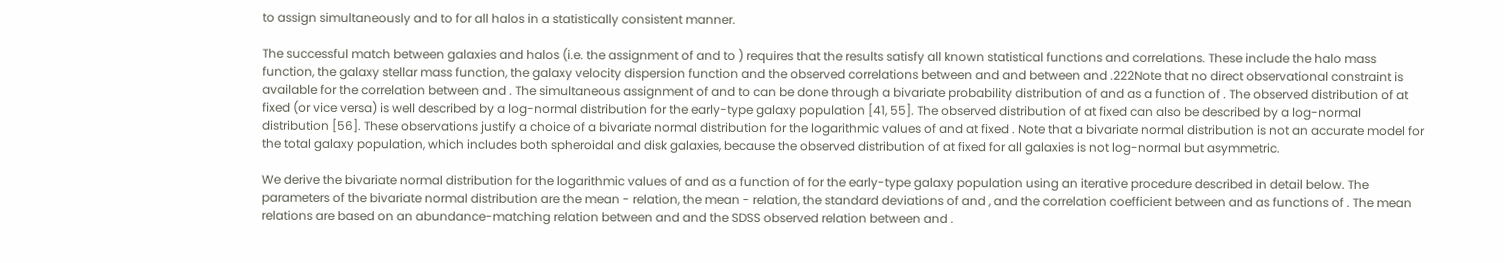to assign simultaneously and to for all halos in a statistically consistent manner.

The successful match between galaxies and halos (i.e. the assignment of and to ) requires that the results satisfy all known statistical functions and correlations. These include the halo mass function, the galaxy stellar mass function, the galaxy velocity dispersion function and the observed correlations between and and between and .222Note that no direct observational constraint is available for the correlation between and . The simultaneous assignment of and to can be done through a bivariate probability distribution of and as a function of . The observed distribution of at fixed (or vice versa) is well described by a log-normal distribution for the early-type galaxy population [41, 55]. The observed distribution of at fixed can also be described by a log-normal distribution [56]. These observations justify a choice of a bivariate normal distribution for the logarithmic values of and at fixed . Note that a bivariate normal distribution is not an accurate model for the total galaxy population, which includes both spheroidal and disk galaxies, because the observed distribution of at fixed for all galaxies is not log-normal but asymmetric.

We derive the bivariate normal distribution for the logarithmic values of and as a function of for the early-type galaxy population using an iterative procedure described in detail below. The parameters of the bivariate normal distribution are the mean - relation, the mean - relation, the standard deviations of and , and the correlation coefficient between and as functions of . The mean relations are based on an abundance-matching relation between and and the SDSS observed relation between and .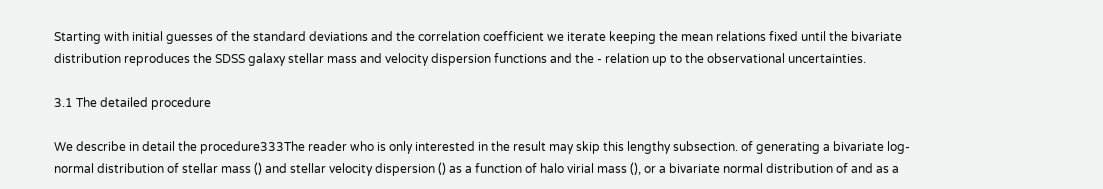Starting with initial guesses of the standard deviations and the correlation coefficient we iterate keeping the mean relations fixed until the bivariate distribution reproduces the SDSS galaxy stellar mass and velocity dispersion functions and the - relation up to the observational uncertainties.

3.1 The detailed procedure

We describe in detail the procedure333The reader who is only interested in the result may skip this lengthy subsection. of generating a bivariate log-normal distribution of stellar mass () and stellar velocity dispersion () as a function of halo virial mass (), or a bivariate normal distribution of and as a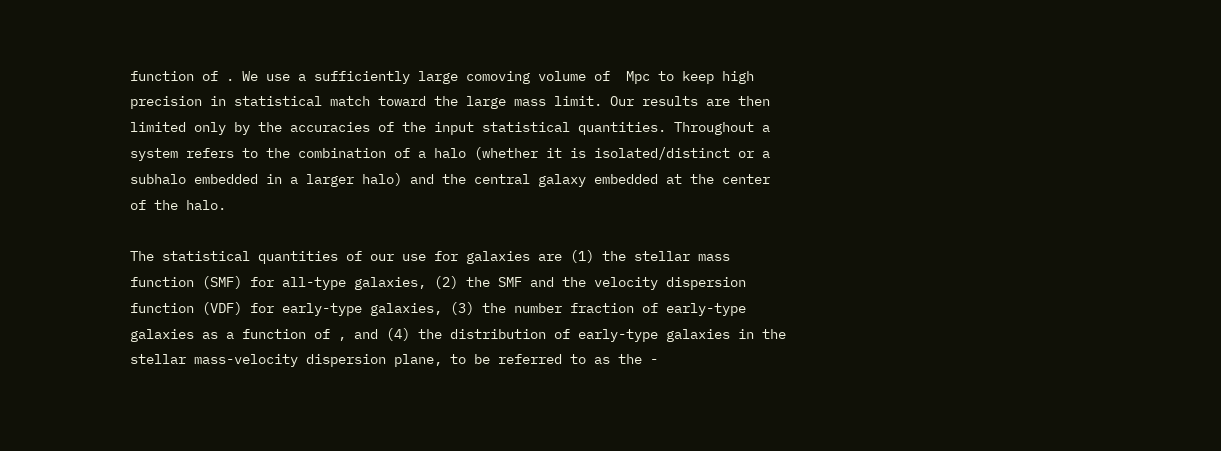function of . We use a sufficiently large comoving volume of  Mpc to keep high precision in statistical match toward the large mass limit. Our results are then limited only by the accuracies of the input statistical quantities. Throughout a system refers to the combination of a halo (whether it is isolated/distinct or a subhalo embedded in a larger halo) and the central galaxy embedded at the center of the halo.

The statistical quantities of our use for galaxies are (1) the stellar mass function (SMF) for all-type galaxies, (2) the SMF and the velocity dispersion function (VDF) for early-type galaxies, (3) the number fraction of early-type galaxies as a function of , and (4) the distribution of early-type galaxies in the stellar mass-velocity dispersion plane, to be referred to as the -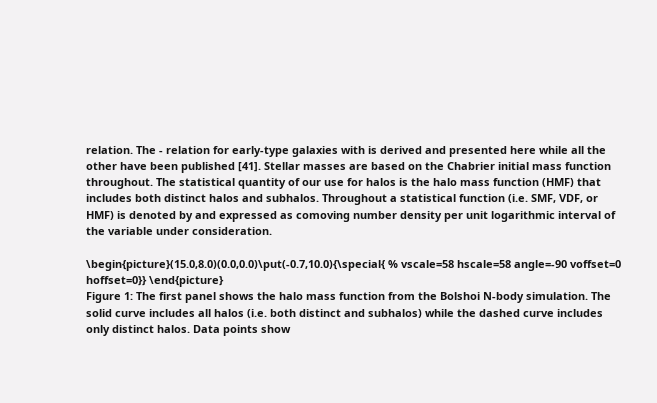relation. The - relation for early-type galaxies with is derived and presented here while all the other have been published [41]. Stellar masses are based on the Chabrier initial mass function throughout. The statistical quantity of our use for halos is the halo mass function (HMF) that includes both distinct halos and subhalos. Throughout a statistical function (i.e. SMF, VDF, or HMF) is denoted by and expressed as comoving number density per unit logarithmic interval of the variable under consideration.

\begin{picture}(15.0,8.0)(0.0,0.0)\put(-0.7,10.0){\special{ % vscale=58 hscale=58 angle=-90 voffset=0 hoffset=0}} \end{picture}
Figure 1: The first panel shows the halo mass function from the Bolshoi N-body simulation. The solid curve includes all halos (i.e. both distinct and subhalos) while the dashed curve includes only distinct halos. Data points show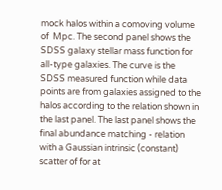mock halos within a comoving volume of  Mpc. The second panel shows the SDSS galaxy stellar mass function for all-type galaxies. The curve is the SDSS measured function while data points are from galaxies assigned to the halos according to the relation shown in the last panel. The last panel shows the final abundance matching - relation with a Gaussian intrinsic (constant) scatter of for at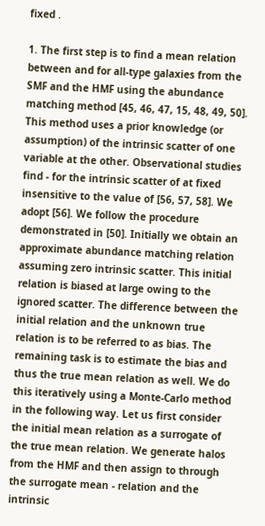fixed .

1. The first step is to find a mean relation between and for all-type galaxies from the SMF and the HMF using the abundance matching method [45, 46, 47, 15, 48, 49, 50]. This method uses a prior knowledge (or assumption) of the intrinsic scatter of one variable at the other. Observational studies find - for the intrinsic scatter of at fixed insensitive to the value of [56, 57, 58]. We adopt [56]. We follow the procedure demonstrated in [50]. Initially we obtain an approximate abundance matching relation assuming zero intrinsic scatter. This initial relation is biased at large owing to the ignored scatter. The difference between the initial relation and the unknown true relation is to be referred to as bias. The remaining task is to estimate the bias and thus the true mean relation as well. We do this iteratively using a Monte-Carlo method in the following way. Let us first consider the initial mean relation as a surrogate of the true mean relation. We generate halos from the HMF and then assign to through the surrogate mean - relation and the intrinsic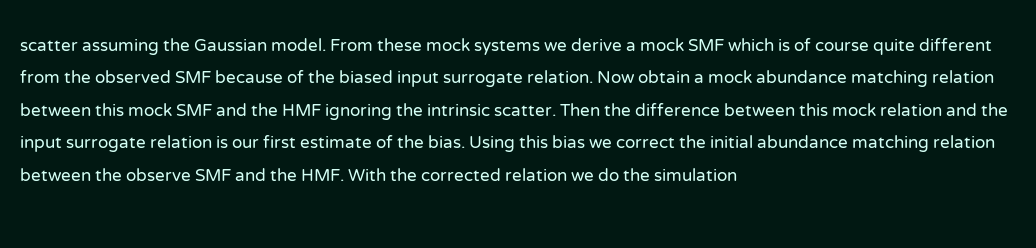scatter assuming the Gaussian model. From these mock systems we derive a mock SMF which is of course quite different from the observed SMF because of the biased input surrogate relation. Now obtain a mock abundance matching relation between this mock SMF and the HMF ignoring the intrinsic scatter. Then the difference between this mock relation and the input surrogate relation is our first estimate of the bias. Using this bias we correct the initial abundance matching relation between the observe SMF and the HMF. With the corrected relation we do the simulation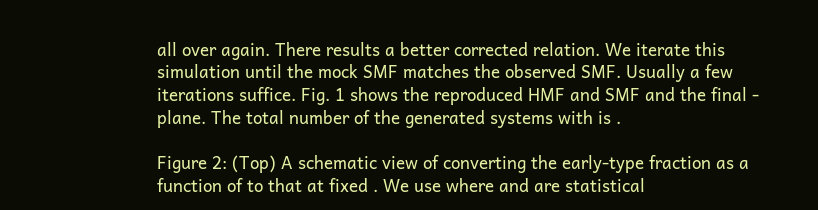all over again. There results a better corrected relation. We iterate this simulation until the mock SMF matches the observed SMF. Usually a few iterations suffice. Fig. 1 shows the reproduced HMF and SMF and the final - plane. The total number of the generated systems with is .

Figure 2: (Top) A schematic view of converting the early-type fraction as a function of to that at fixed . We use where and are statistical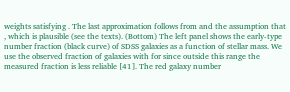weights satisfying . The last approximation follows from and the assumption that , which is plausible (see the texts). (Bottom) The left panel shows the early-type number fraction (black curve) of SDSS galaxies as a function of stellar mass. We use the observed fraction of galaxies with for since outside this range the measured fraction is less reliable [41]. The red galaxy number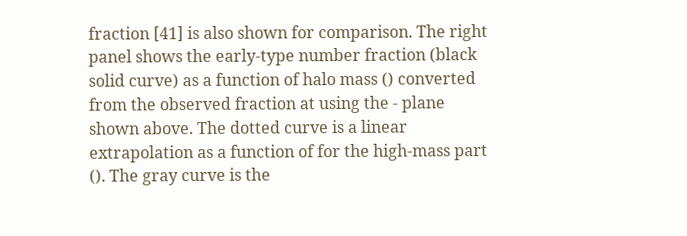fraction [41] is also shown for comparison. The right panel shows the early-type number fraction (black solid curve) as a function of halo mass () converted from the observed fraction at using the - plane shown above. The dotted curve is a linear extrapolation as a function of for the high-mass part (). The gray curve is the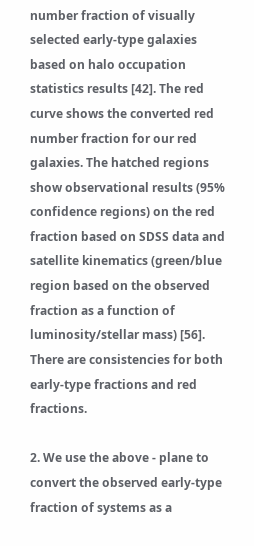number fraction of visually selected early-type galaxies based on halo occupation statistics results [42]. The red curve shows the converted red number fraction for our red galaxies. The hatched regions show observational results (95% confidence regions) on the red fraction based on SDSS data and satellite kinematics (green/blue region based on the observed fraction as a function of luminosity/stellar mass) [56]. There are consistencies for both early-type fractions and red fractions.

2. We use the above - plane to convert the observed early-type fraction of systems as a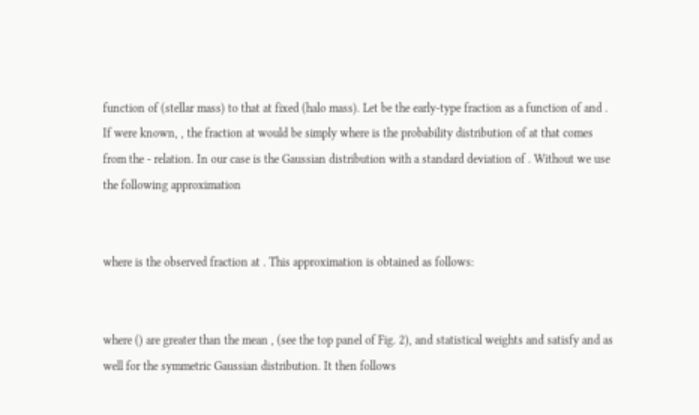function of (stellar mass) to that at fixed (halo mass). Let be the early-type fraction as a function of and . If were known, , the fraction at would be simply where is the probability distribution of at that comes from the - relation. In our case is the Gaussian distribution with a standard deviation of . Without we use the following approximation


where is the observed fraction at . This approximation is obtained as follows:


where () are greater than the mean , (see the top panel of Fig. 2), and statistical weights and satisfy and as well for the symmetric Gaussian distribution. It then follows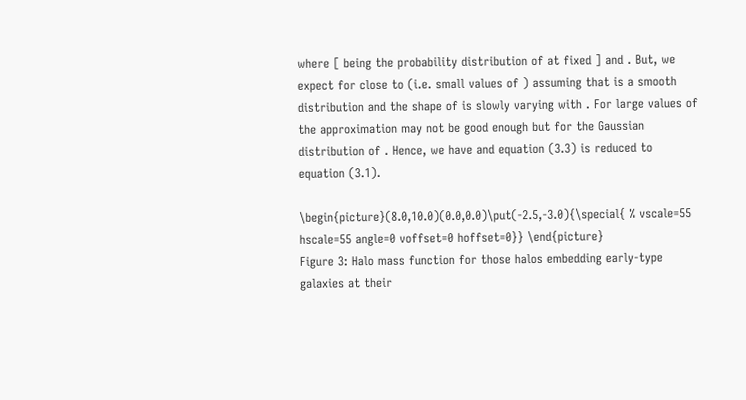where [ being the probability distribution of at fixed ] and . But, we expect for close to (i.e. small values of ) assuming that is a smooth distribution and the shape of is slowly varying with . For large values of the approximation may not be good enough but for the Gaussian distribution of . Hence, we have and equation (3.3) is reduced to equation (3.1).

\begin{picture}(8.0,10.0)(0.0,0.0)\put(-2.5,-3.0){\special{ % vscale=55 hscale=55 angle=0 voffset=0 hoffset=0}} \end{picture}
Figure 3: Halo mass function for those halos embedding early-type galaxies at their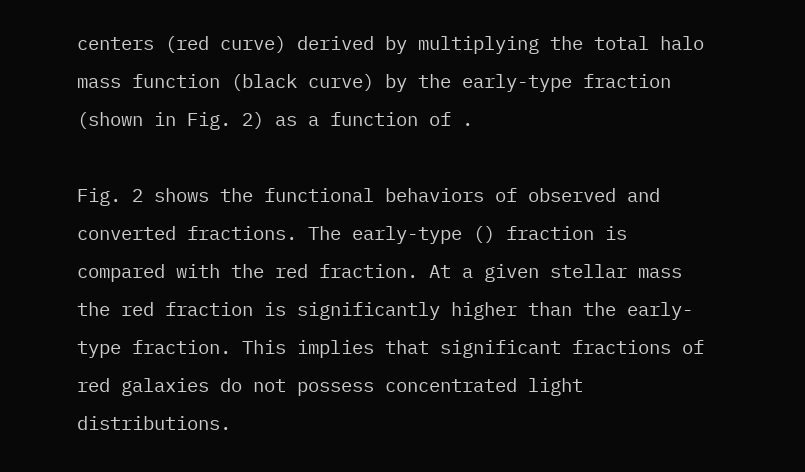centers (red curve) derived by multiplying the total halo mass function (black curve) by the early-type fraction (shown in Fig. 2) as a function of .

Fig. 2 shows the functional behaviors of observed and converted fractions. The early-type () fraction is compared with the red fraction. At a given stellar mass the red fraction is significantly higher than the early-type fraction. This implies that significant fractions of red galaxies do not possess concentrated light distributions.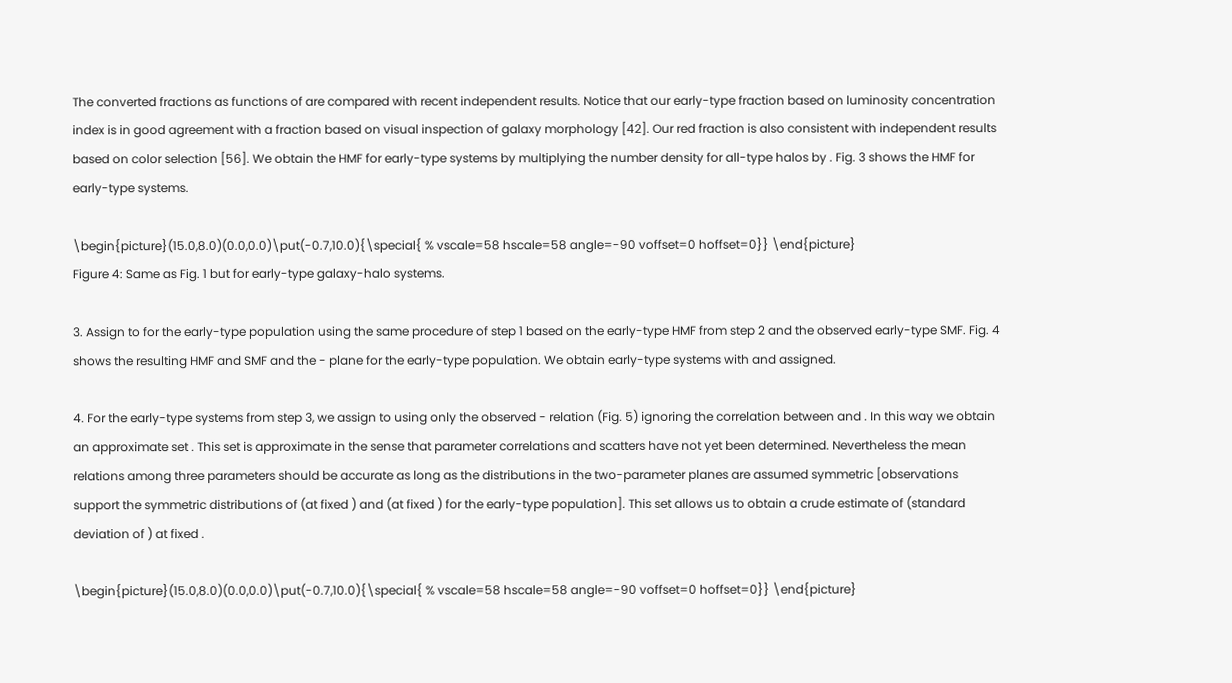The converted fractions as functions of are compared with recent independent results. Notice that our early-type fraction based on luminosity concentration index is in good agreement with a fraction based on visual inspection of galaxy morphology [42]. Our red fraction is also consistent with independent results based on color selection [56]. We obtain the HMF for early-type systems by multiplying the number density for all-type halos by . Fig. 3 shows the HMF for early-type systems.

\begin{picture}(15.0,8.0)(0.0,0.0)\put(-0.7,10.0){\special{ % vscale=58 hscale=58 angle=-90 voffset=0 hoffset=0}} \end{picture}
Figure 4: Same as Fig. 1 but for early-type galaxy-halo systems.

3. Assign to for the early-type population using the same procedure of step 1 based on the early-type HMF from step 2 and the observed early-type SMF. Fig. 4 shows the resulting HMF and SMF and the - plane for the early-type population. We obtain early-type systems with and assigned.

4. For the early-type systems from step 3, we assign to using only the observed - relation (Fig. 5) ignoring the correlation between and . In this way we obtain an approximate set . This set is approximate in the sense that parameter correlations and scatters have not yet been determined. Nevertheless the mean relations among three parameters should be accurate as long as the distributions in the two-parameter planes are assumed symmetric [observations support the symmetric distributions of (at fixed ) and (at fixed ) for the early-type population]. This set allows us to obtain a crude estimate of (standard deviation of ) at fixed .

\begin{picture}(15.0,8.0)(0.0,0.0)\put(-0.7,10.0){\special{ % vscale=58 hscale=58 angle=-90 voffset=0 hoffset=0}} \end{picture}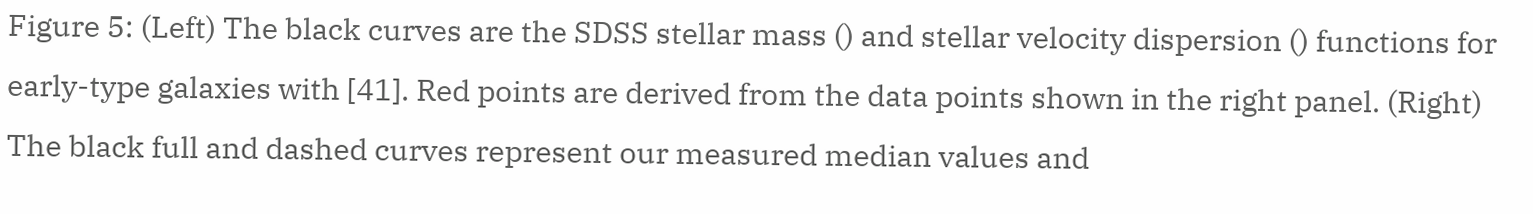Figure 5: (Left) The black curves are the SDSS stellar mass () and stellar velocity dispersion () functions for early-type galaxies with [41]. Red points are derived from the data points shown in the right panel. (Right) The black full and dashed curves represent our measured median values and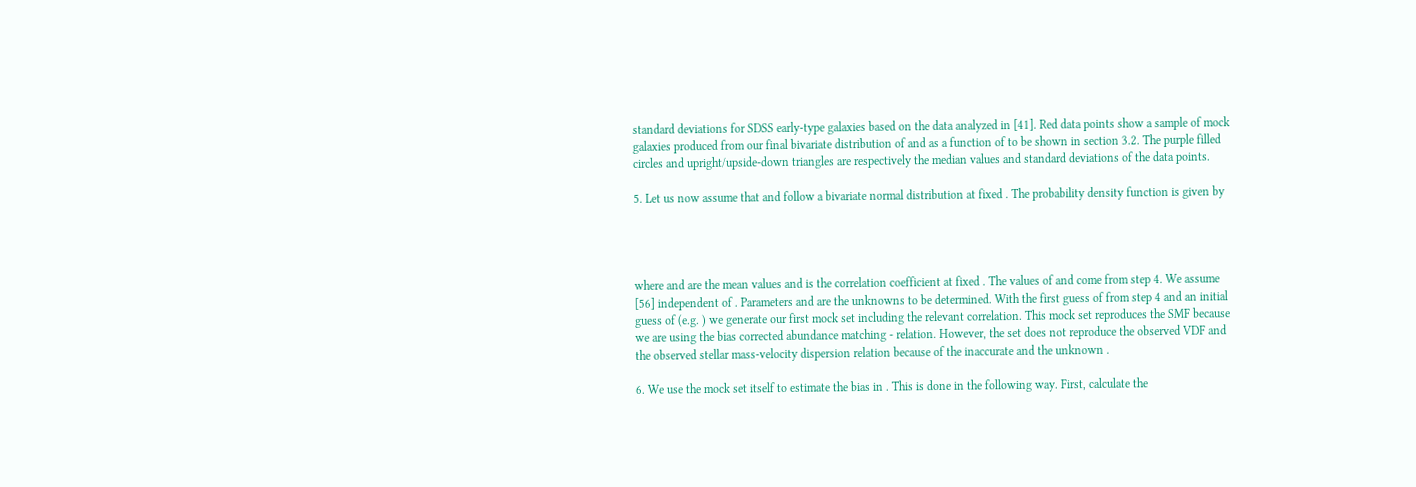standard deviations for SDSS early-type galaxies based on the data analyzed in [41]. Red data points show a sample of mock galaxies produced from our final bivariate distribution of and as a function of to be shown in section 3.2. The purple filled circles and upright/upside-down triangles are respectively the median values and standard deviations of the data points.

5. Let us now assume that and follow a bivariate normal distribution at fixed . The probability density function is given by




where and are the mean values and is the correlation coefficient at fixed . The values of and come from step 4. We assume [56] independent of . Parameters and are the unknowns to be determined. With the first guess of from step 4 and an initial guess of (e.g. ) we generate our first mock set including the relevant correlation. This mock set reproduces the SMF because we are using the bias corrected abundance matching - relation. However, the set does not reproduce the observed VDF and the observed stellar mass-velocity dispersion relation because of the inaccurate and the unknown .

6. We use the mock set itself to estimate the bias in . This is done in the following way. First, calculate the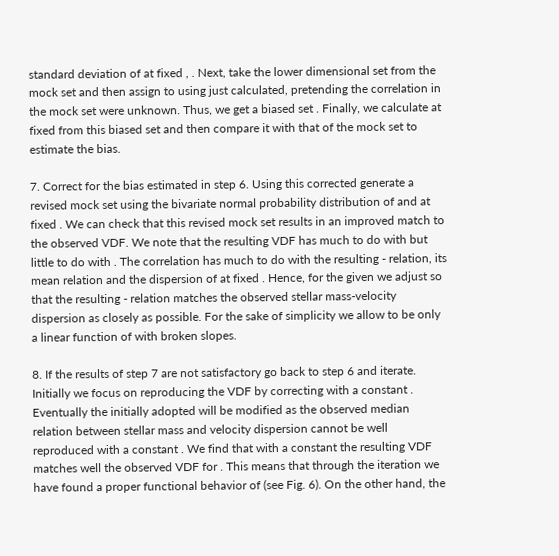standard deviation of at fixed , . Next, take the lower dimensional set from the mock set and then assign to using just calculated, pretending the correlation in the mock set were unknown. Thus, we get a biased set . Finally, we calculate at fixed from this biased set and then compare it with that of the mock set to estimate the bias.

7. Correct for the bias estimated in step 6. Using this corrected generate a revised mock set using the bivariate normal probability distribution of and at fixed . We can check that this revised mock set results in an improved match to the observed VDF. We note that the resulting VDF has much to do with but little to do with . The correlation has much to do with the resulting - relation, its mean relation and the dispersion of at fixed . Hence, for the given we adjust so that the resulting - relation matches the observed stellar mass-velocity dispersion as closely as possible. For the sake of simplicity we allow to be only a linear function of with broken slopes.

8. If the results of step 7 are not satisfactory go back to step 6 and iterate. Initially we focus on reproducing the VDF by correcting with a constant . Eventually the initially adopted will be modified as the observed median relation between stellar mass and velocity dispersion cannot be well reproduced with a constant . We find that with a constant the resulting VDF matches well the observed VDF for . This means that through the iteration we have found a proper functional behavior of (see Fig. 6). On the other hand, the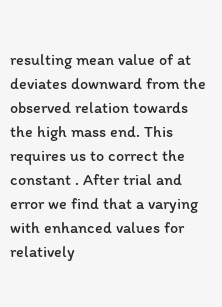resulting mean value of at deviates downward from the observed relation towards the high mass end. This requires us to correct the constant . After trial and error we find that a varying with enhanced values for relatively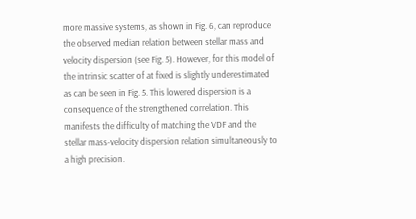more massive systems, as shown in Fig. 6, can reproduce the observed median relation between stellar mass and velocity dispersion (see Fig. 5). However, for this model of the intrinsic scatter of at fixed is slightly underestimated as can be seen in Fig. 5. This lowered dispersion is a consequence of the strengthened correlation. This manifests the difficulty of matching the VDF and the stellar mass-velocity dispersion relation simultaneously to a high precision.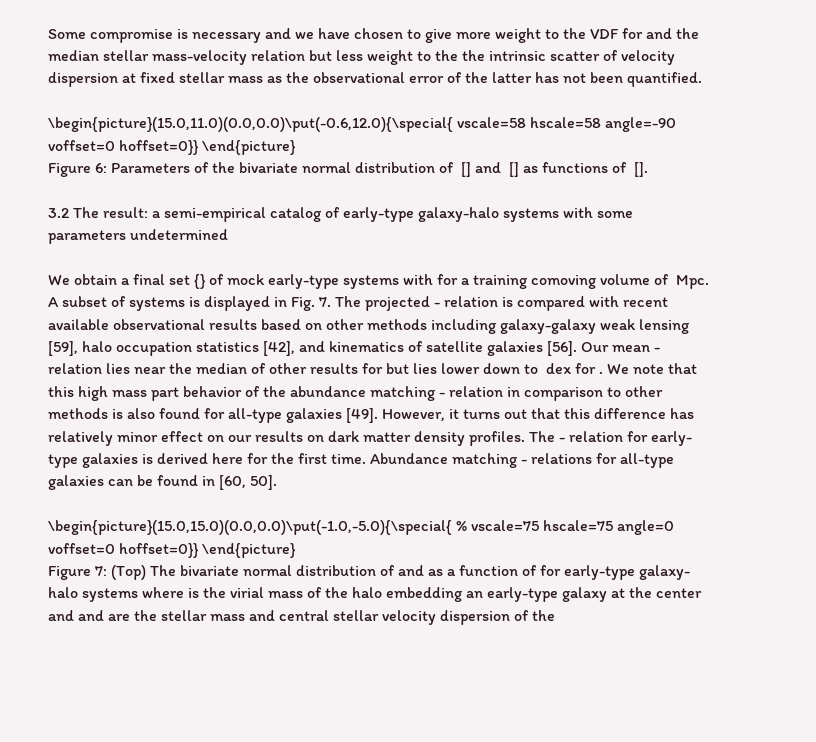Some compromise is necessary and we have chosen to give more weight to the VDF for and the median stellar mass-velocity relation but less weight to the the intrinsic scatter of velocity dispersion at fixed stellar mass as the observational error of the latter has not been quantified.

\begin{picture}(15.0,11.0)(0.0,0.0)\put(-0.6,12.0){\special{ vscale=58 hscale=58 angle=-90 voffset=0 hoffset=0}} \end{picture}
Figure 6: Parameters of the bivariate normal distribution of  [] and  [] as functions of  [].

3.2 The result: a semi-empirical catalog of early-type galaxy-halo systems with some parameters undetermined

We obtain a final set {} of mock early-type systems with for a training comoving volume of  Mpc. A subset of systems is displayed in Fig. 7. The projected - relation is compared with recent available observational results based on other methods including galaxy-galaxy weak lensing [59], halo occupation statistics [42], and kinematics of satellite galaxies [56]. Our mean - relation lies near the median of other results for but lies lower down to  dex for . We note that this high mass part behavior of the abundance matching - relation in comparison to other methods is also found for all-type galaxies [49]. However, it turns out that this difference has relatively minor effect on our results on dark matter density profiles. The - relation for early-type galaxies is derived here for the first time. Abundance matching - relations for all-type galaxies can be found in [60, 50].

\begin{picture}(15.0,15.0)(0.0,0.0)\put(-1.0,-5.0){\special{ % vscale=75 hscale=75 angle=0 voffset=0 hoffset=0}} \end{picture}
Figure 7: (Top) The bivariate normal distribution of and as a function of for early-type galaxy-halo systems where is the virial mass of the halo embedding an early-type galaxy at the center and and are the stellar mass and central stellar velocity dispersion of the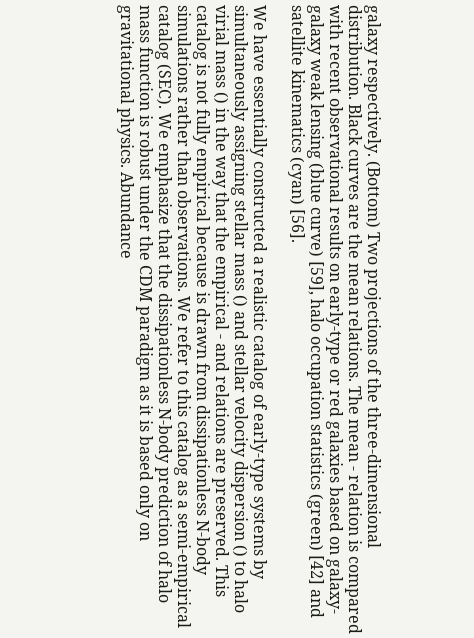galaxy respectively. (Bottom) Two projections of the three-dimensional distribution. Black curves are the mean relations. The mean - relation is compared with recent observational results on early-type or red galaxies based on galaxy-galaxy weak lensing (blue curve) [59], halo occupation statistics (green) [42] and satellite kinematics (cyan) [56].

We have essentially constructed a realistic catalog of early-type systems by simultaneously assigning stellar mass () and stellar velocity dispersion () to halo virial mass () in the way that the empirical - and relations are preserved. This catalog is not fully empirical because is drawn from dissipationless N-body simulations rather than observations. We refer to this catalog as a semi-empirical catalog (SEC). We emphasize that the dissipationless N-body prediction of halo mass function is robust under the CDM paradigm as it is based only on gravitational physics. Abundance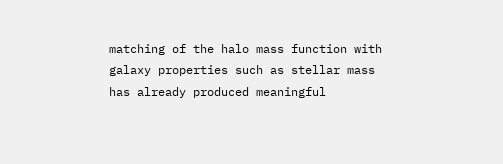matching of the halo mass function with galaxy properties such as stellar mass has already produced meaningful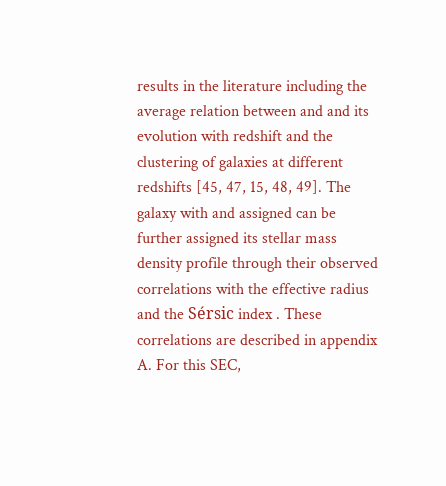results in the literature including the average relation between and and its evolution with redshift and the clustering of galaxies at different redshifts [45, 47, 15, 48, 49]. The galaxy with and assigned can be further assigned its stellar mass density profile through their observed correlations with the effective radius and the Sérsic index . These correlations are described in appendix A. For this SEC,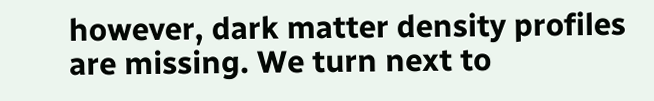however, dark matter density profiles are missing. We turn next to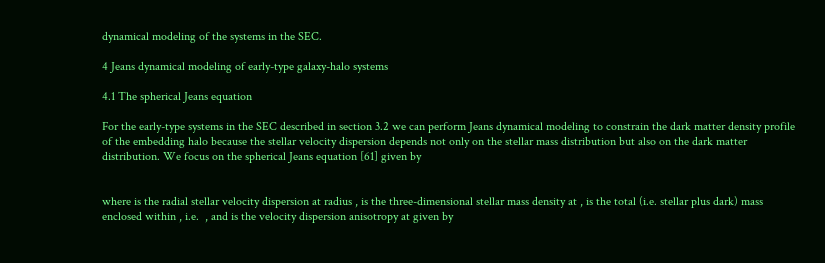dynamical modeling of the systems in the SEC.

4 Jeans dynamical modeling of early-type galaxy-halo systems

4.1 The spherical Jeans equation

For the early-type systems in the SEC described in section 3.2 we can perform Jeans dynamical modeling to constrain the dark matter density profile of the embedding halo because the stellar velocity dispersion depends not only on the stellar mass distribution but also on the dark matter distribution. We focus on the spherical Jeans equation [61] given by


where is the radial stellar velocity dispersion at radius , is the three-dimensional stellar mass density at , is the total (i.e. stellar plus dark) mass enclosed within , i.e.  , and is the velocity dispersion anisotropy at given by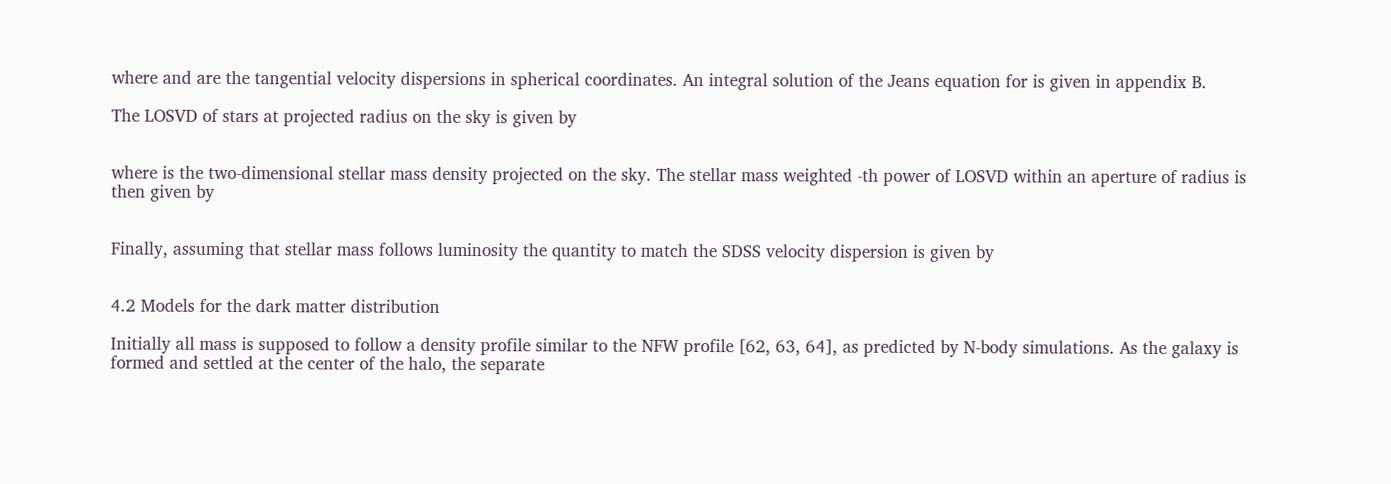where and are the tangential velocity dispersions in spherical coordinates. An integral solution of the Jeans equation for is given in appendix B.

The LOSVD of stars at projected radius on the sky is given by


where is the two-dimensional stellar mass density projected on the sky. The stellar mass weighted -th power of LOSVD within an aperture of radius is then given by


Finally, assuming that stellar mass follows luminosity the quantity to match the SDSS velocity dispersion is given by


4.2 Models for the dark matter distribution

Initially all mass is supposed to follow a density profile similar to the NFW profile [62, 63, 64], as predicted by N-body simulations. As the galaxy is formed and settled at the center of the halo, the separate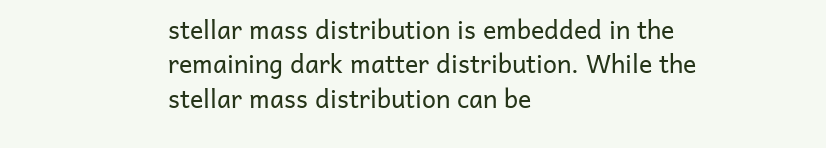stellar mass distribution is embedded in the remaining dark matter distribution. While the stellar mass distribution can be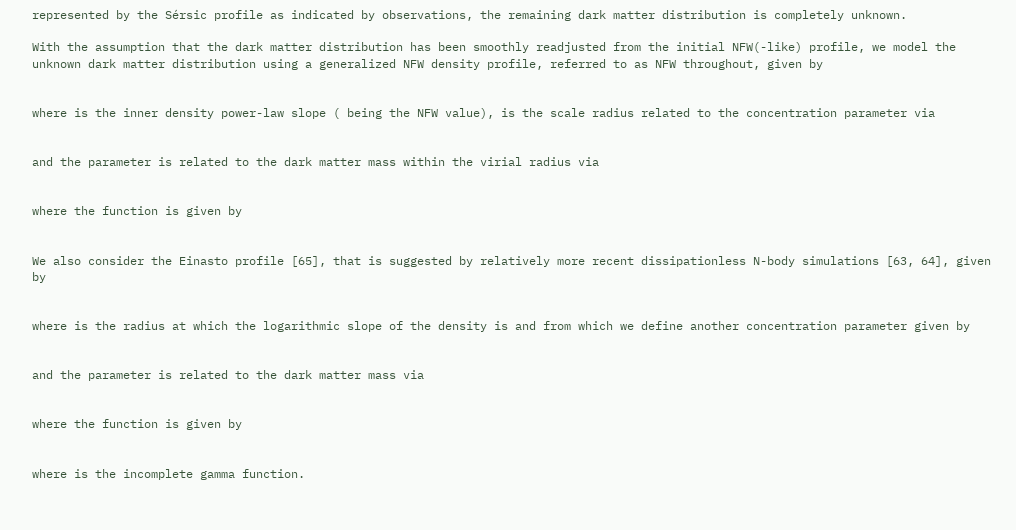represented by the Sérsic profile as indicated by observations, the remaining dark matter distribution is completely unknown.

With the assumption that the dark matter distribution has been smoothly readjusted from the initial NFW(-like) profile, we model the unknown dark matter distribution using a generalized NFW density profile, referred to as NFW throughout, given by


where is the inner density power-law slope ( being the NFW value), is the scale radius related to the concentration parameter via


and the parameter is related to the dark matter mass within the virial radius via


where the function is given by


We also consider the Einasto profile [65], that is suggested by relatively more recent dissipationless N-body simulations [63, 64], given by


where is the radius at which the logarithmic slope of the density is and from which we define another concentration parameter given by


and the parameter is related to the dark matter mass via


where the function is given by


where is the incomplete gamma function.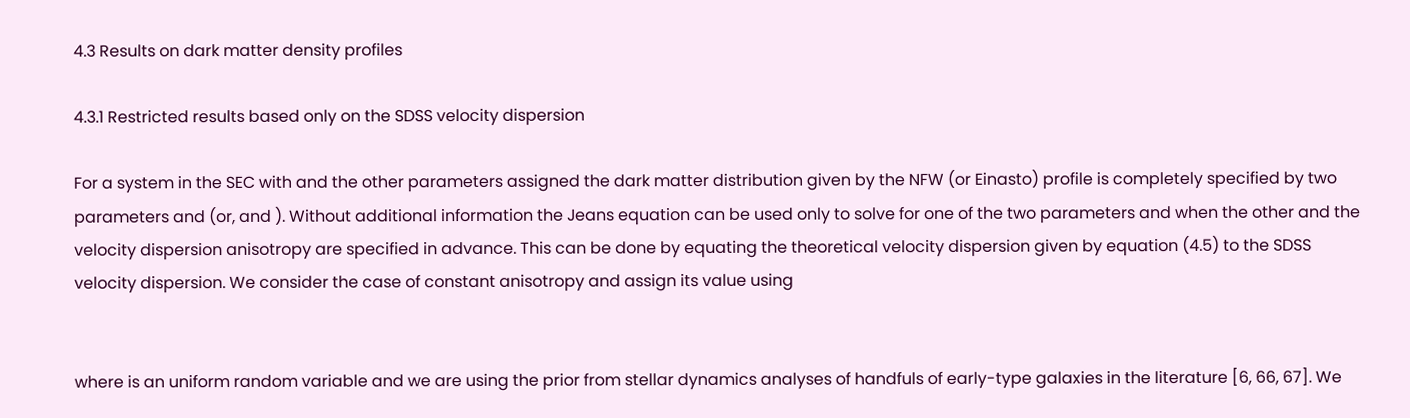4.3 Results on dark matter density profiles

4.3.1 Restricted results based only on the SDSS velocity dispersion

For a system in the SEC with and the other parameters assigned the dark matter distribution given by the NFW (or Einasto) profile is completely specified by two parameters and (or, and ). Without additional information the Jeans equation can be used only to solve for one of the two parameters and when the other and the velocity dispersion anisotropy are specified in advance. This can be done by equating the theoretical velocity dispersion given by equation (4.5) to the SDSS velocity dispersion. We consider the case of constant anisotropy and assign its value using


where is an uniform random variable and we are using the prior from stellar dynamics analyses of handfuls of early-type galaxies in the literature [6, 66, 67]. We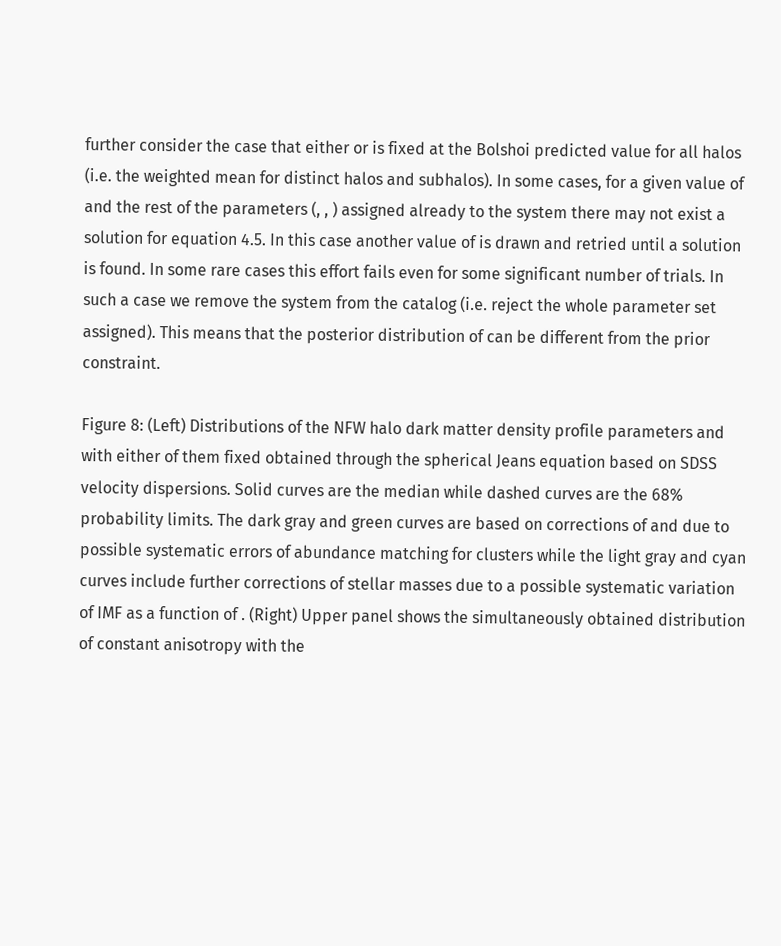further consider the case that either or is fixed at the Bolshoi predicted value for all halos (i.e. the weighted mean for distinct halos and subhalos). In some cases, for a given value of and the rest of the parameters (, , ) assigned already to the system there may not exist a solution for equation 4.5. In this case another value of is drawn and retried until a solution is found. In some rare cases this effort fails even for some significant number of trials. In such a case we remove the system from the catalog (i.e. reject the whole parameter set assigned). This means that the posterior distribution of can be different from the prior constraint.

Figure 8: (Left) Distributions of the NFW halo dark matter density profile parameters and with either of them fixed obtained through the spherical Jeans equation based on SDSS velocity dispersions. Solid curves are the median while dashed curves are the 68% probability limits. The dark gray and green curves are based on corrections of and due to possible systematic errors of abundance matching for clusters while the light gray and cyan curves include further corrections of stellar masses due to a possible systematic variation of IMF as a function of . (Right) Upper panel shows the simultaneously obtained distribution of constant anisotropy with the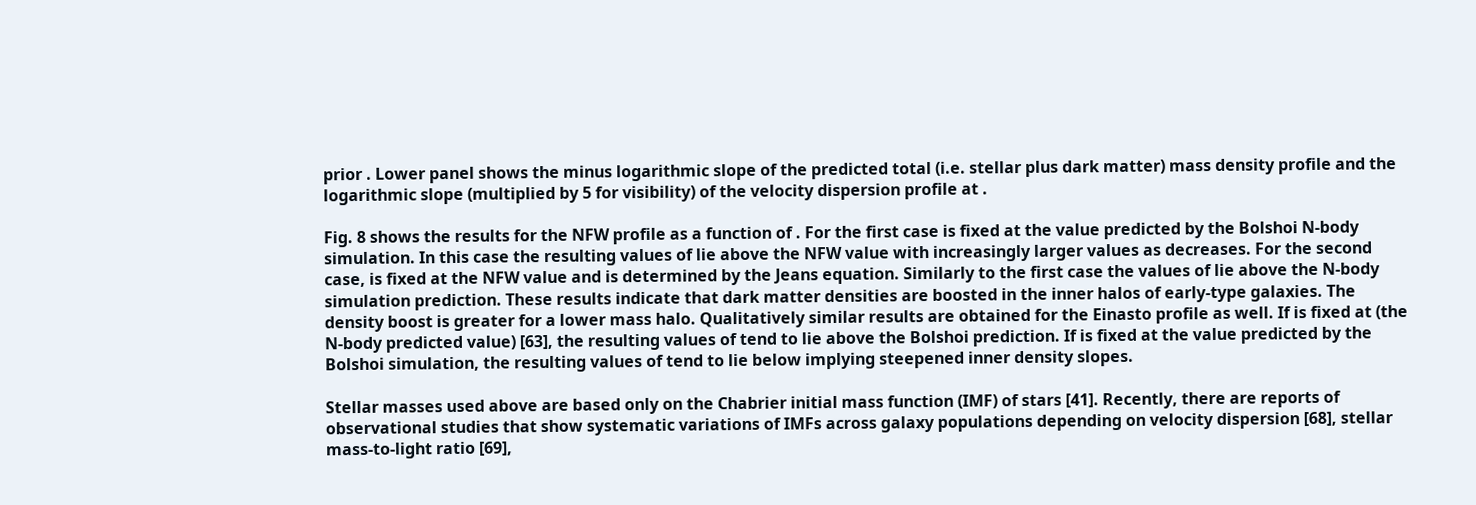prior . Lower panel shows the minus logarithmic slope of the predicted total (i.e. stellar plus dark matter) mass density profile and the logarithmic slope (multiplied by 5 for visibility) of the velocity dispersion profile at .

Fig. 8 shows the results for the NFW profile as a function of . For the first case is fixed at the value predicted by the Bolshoi N-body simulation. In this case the resulting values of lie above the NFW value with increasingly larger values as decreases. For the second case, is fixed at the NFW value and is determined by the Jeans equation. Similarly to the first case the values of lie above the N-body simulation prediction. These results indicate that dark matter densities are boosted in the inner halos of early-type galaxies. The density boost is greater for a lower mass halo. Qualitatively similar results are obtained for the Einasto profile as well. If is fixed at (the N-body predicted value) [63], the resulting values of tend to lie above the Bolshoi prediction. If is fixed at the value predicted by the Bolshoi simulation, the resulting values of tend to lie below implying steepened inner density slopes.

Stellar masses used above are based only on the Chabrier initial mass function (IMF) of stars [41]. Recently, there are reports of observational studies that show systematic variations of IMFs across galaxy populations depending on velocity dispersion [68], stellar mass-to-light ratio [69],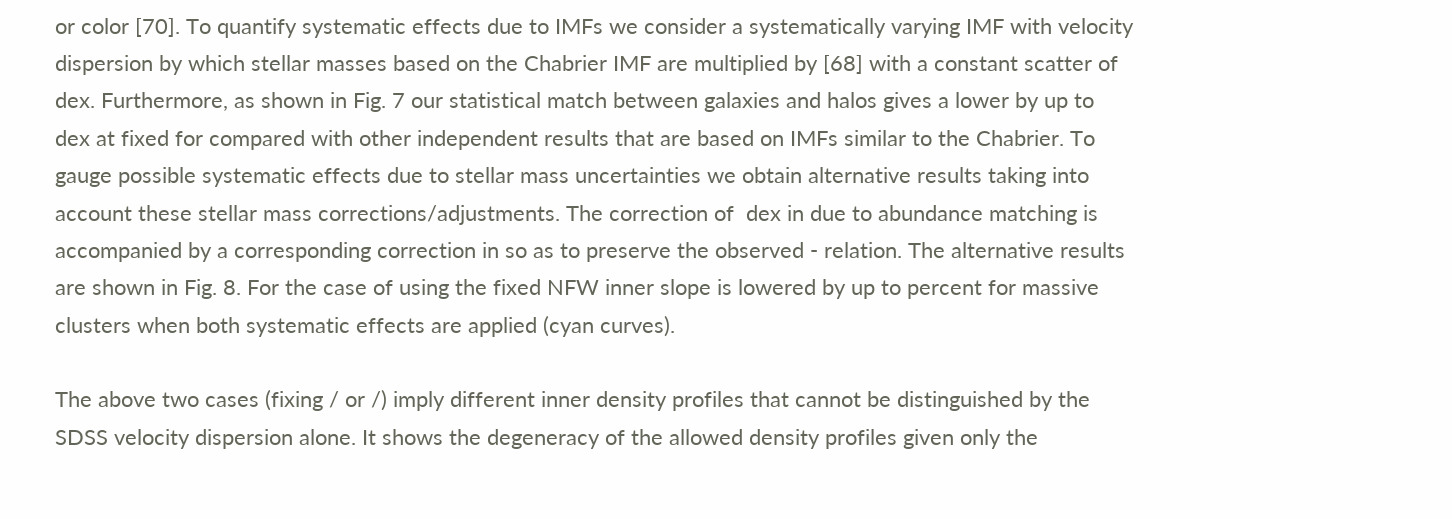or color [70]. To quantify systematic effects due to IMFs we consider a systematically varying IMF with velocity dispersion by which stellar masses based on the Chabrier IMF are multiplied by [68] with a constant scatter of  dex. Furthermore, as shown in Fig. 7 our statistical match between galaxies and halos gives a lower by up to  dex at fixed for compared with other independent results that are based on IMFs similar to the Chabrier. To gauge possible systematic effects due to stellar mass uncertainties we obtain alternative results taking into account these stellar mass corrections/adjustments. The correction of  dex in due to abundance matching is accompanied by a corresponding correction in so as to preserve the observed - relation. The alternative results are shown in Fig. 8. For the case of using the fixed NFW inner slope is lowered by up to percent for massive clusters when both systematic effects are applied (cyan curves).

The above two cases (fixing / or /) imply different inner density profiles that cannot be distinguished by the SDSS velocity dispersion alone. It shows the degeneracy of the allowed density profiles given only the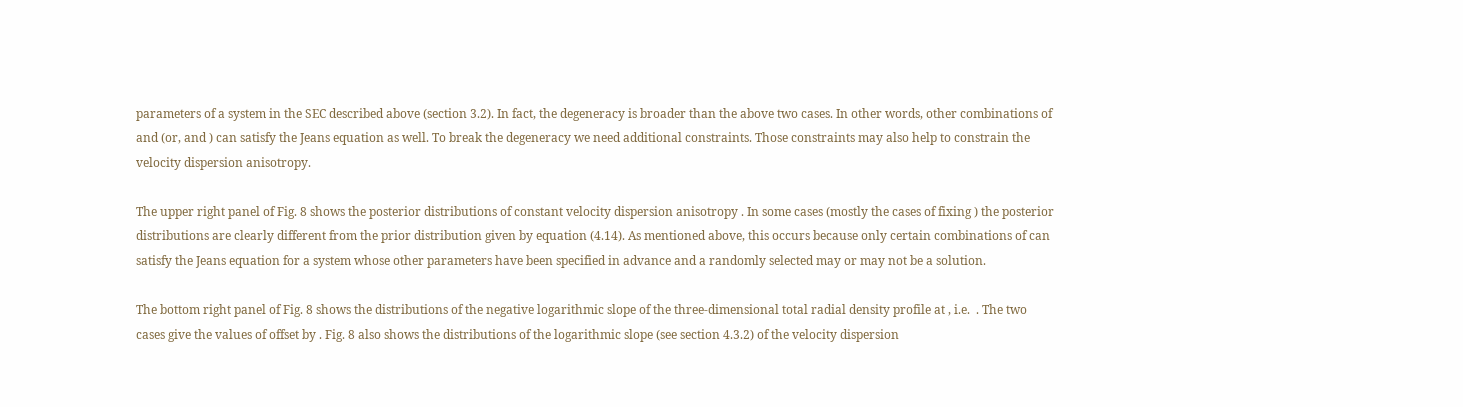parameters of a system in the SEC described above (section 3.2). In fact, the degeneracy is broader than the above two cases. In other words, other combinations of and (or, and ) can satisfy the Jeans equation as well. To break the degeneracy we need additional constraints. Those constraints may also help to constrain the velocity dispersion anisotropy.

The upper right panel of Fig. 8 shows the posterior distributions of constant velocity dispersion anisotropy . In some cases (mostly the cases of fixing ) the posterior distributions are clearly different from the prior distribution given by equation (4.14). As mentioned above, this occurs because only certain combinations of can satisfy the Jeans equation for a system whose other parameters have been specified in advance and a randomly selected may or may not be a solution.

The bottom right panel of Fig. 8 shows the distributions of the negative logarithmic slope of the three-dimensional total radial density profile at , i.e.  . The two cases give the values of offset by . Fig. 8 also shows the distributions of the logarithmic slope (see section 4.3.2) of the velocity dispersion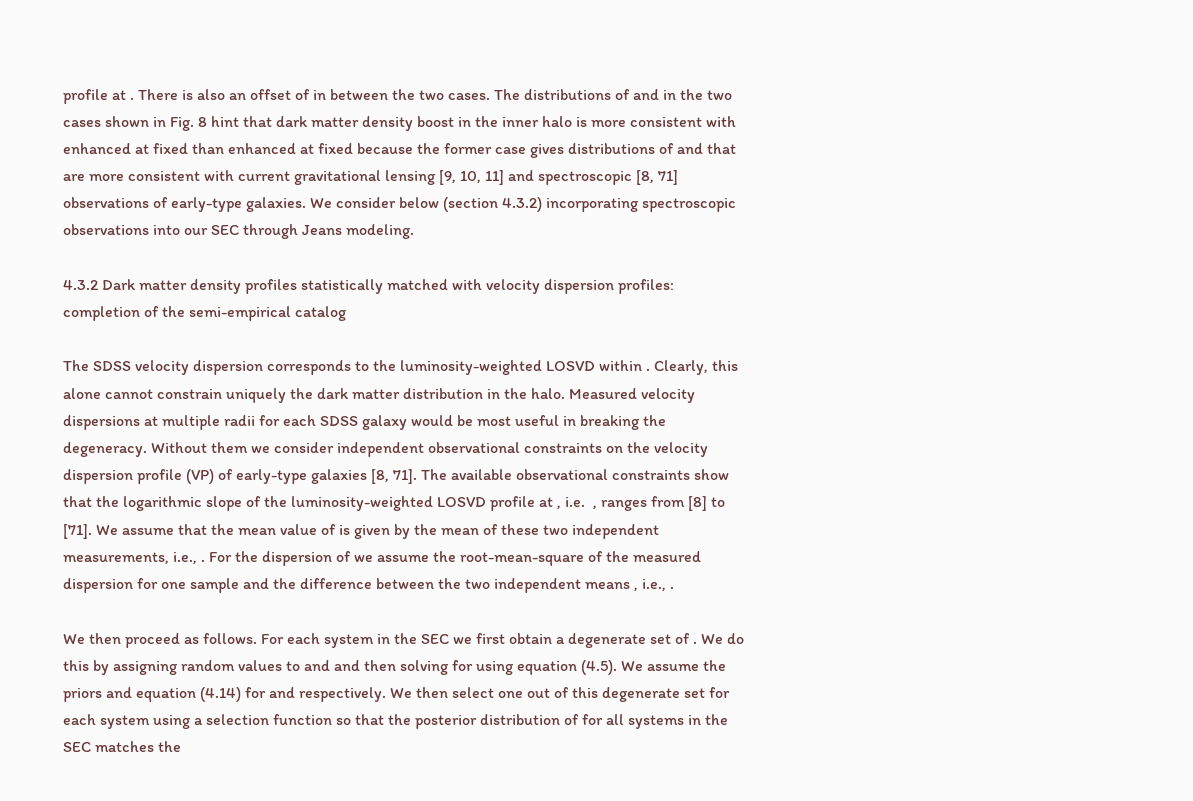profile at . There is also an offset of in between the two cases. The distributions of and in the two cases shown in Fig. 8 hint that dark matter density boost in the inner halo is more consistent with enhanced at fixed than enhanced at fixed because the former case gives distributions of and that are more consistent with current gravitational lensing [9, 10, 11] and spectroscopic [8, 71] observations of early-type galaxies. We consider below (section 4.3.2) incorporating spectroscopic observations into our SEC through Jeans modeling.

4.3.2 Dark matter density profiles statistically matched with velocity dispersion profiles: completion of the semi-empirical catalog

The SDSS velocity dispersion corresponds to the luminosity-weighted LOSVD within . Clearly, this alone cannot constrain uniquely the dark matter distribution in the halo. Measured velocity dispersions at multiple radii for each SDSS galaxy would be most useful in breaking the degeneracy. Without them we consider independent observational constraints on the velocity dispersion profile (VP) of early-type galaxies [8, 71]. The available observational constraints show that the logarithmic slope of the luminosity-weighted LOSVD profile at , i.e.  , ranges from [8] to [71]. We assume that the mean value of is given by the mean of these two independent measurements, i.e., . For the dispersion of we assume the root-mean-square of the measured dispersion for one sample and the difference between the two independent means , i.e., .

We then proceed as follows. For each system in the SEC we first obtain a degenerate set of . We do this by assigning random values to and and then solving for using equation (4.5). We assume the priors and equation (4.14) for and respectively. We then select one out of this degenerate set for each system using a selection function so that the posterior distribution of for all systems in the SEC matches the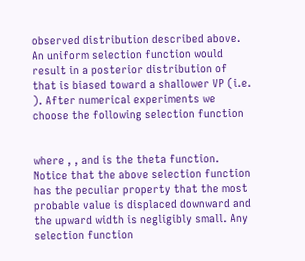observed distribution described above. An uniform selection function would result in a posterior distribution of that is biased toward a shallower VP (i.e. ). After numerical experiments we choose the following selection function


where , , and is the theta function. Notice that the above selection function has the peculiar property that the most probable value is displaced downward and the upward width is negligibly small. Any selection function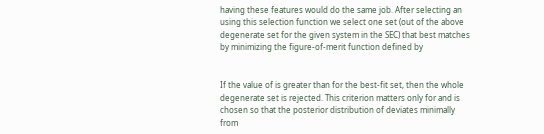having these features would do the same job. After selecting an using this selection function we select one set (out of the above degenerate set for the given system in the SEC) that best matches by minimizing the figure-of-merit function defined by


If the value of is greater than for the best-fit set, then the whole degenerate set is rejected. This criterion matters only for and is chosen so that the posterior distribution of deviates minimally from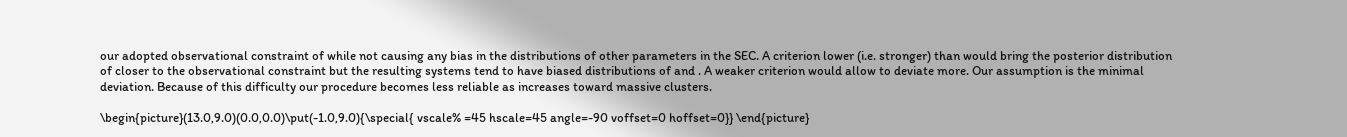our adopted observational constraint of while not causing any bias in the distributions of other parameters in the SEC. A criterion lower (i.e. stronger) than would bring the posterior distribution of closer to the observational constraint but the resulting systems tend to have biased distributions of and . A weaker criterion would allow to deviate more. Our assumption is the minimal deviation. Because of this difficulty our procedure becomes less reliable as increases toward massive clusters.

\begin{picture}(13.0,9.0)(0.0,0.0)\put(-1.0,9.0){\special{ vscale% =45 hscale=45 angle=-90 voffset=0 hoffset=0}} \end{picture}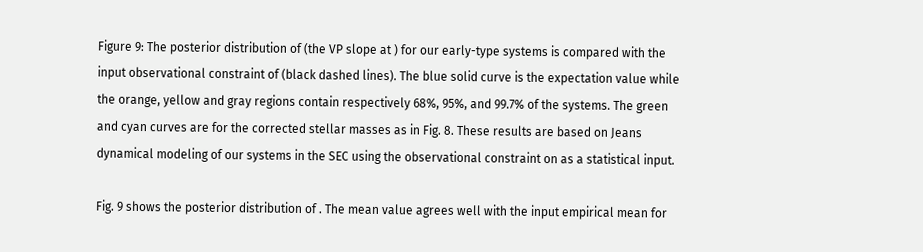Figure 9: The posterior distribution of (the VP slope at ) for our early-type systems is compared with the input observational constraint of (black dashed lines). The blue solid curve is the expectation value while the orange, yellow and gray regions contain respectively 68%, 95%, and 99.7% of the systems. The green and cyan curves are for the corrected stellar masses as in Fig. 8. These results are based on Jeans dynamical modeling of our systems in the SEC using the observational constraint on as a statistical input.

Fig. 9 shows the posterior distribution of . The mean value agrees well with the input empirical mean for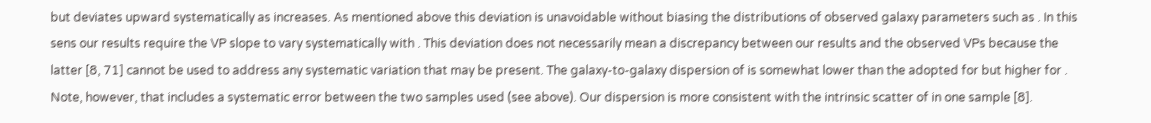but deviates upward systematically as increases. As mentioned above this deviation is unavoidable without biasing the distributions of observed galaxy parameters such as . In this sens our results require the VP slope to vary systematically with . This deviation does not necessarily mean a discrepancy between our results and the observed VPs because the latter [8, 71] cannot be used to address any systematic variation that may be present. The galaxy-to-galaxy dispersion of is somewhat lower than the adopted for but higher for . Note, however, that includes a systematic error between the two samples used (see above). Our dispersion is more consistent with the intrinsic scatter of in one sample [8].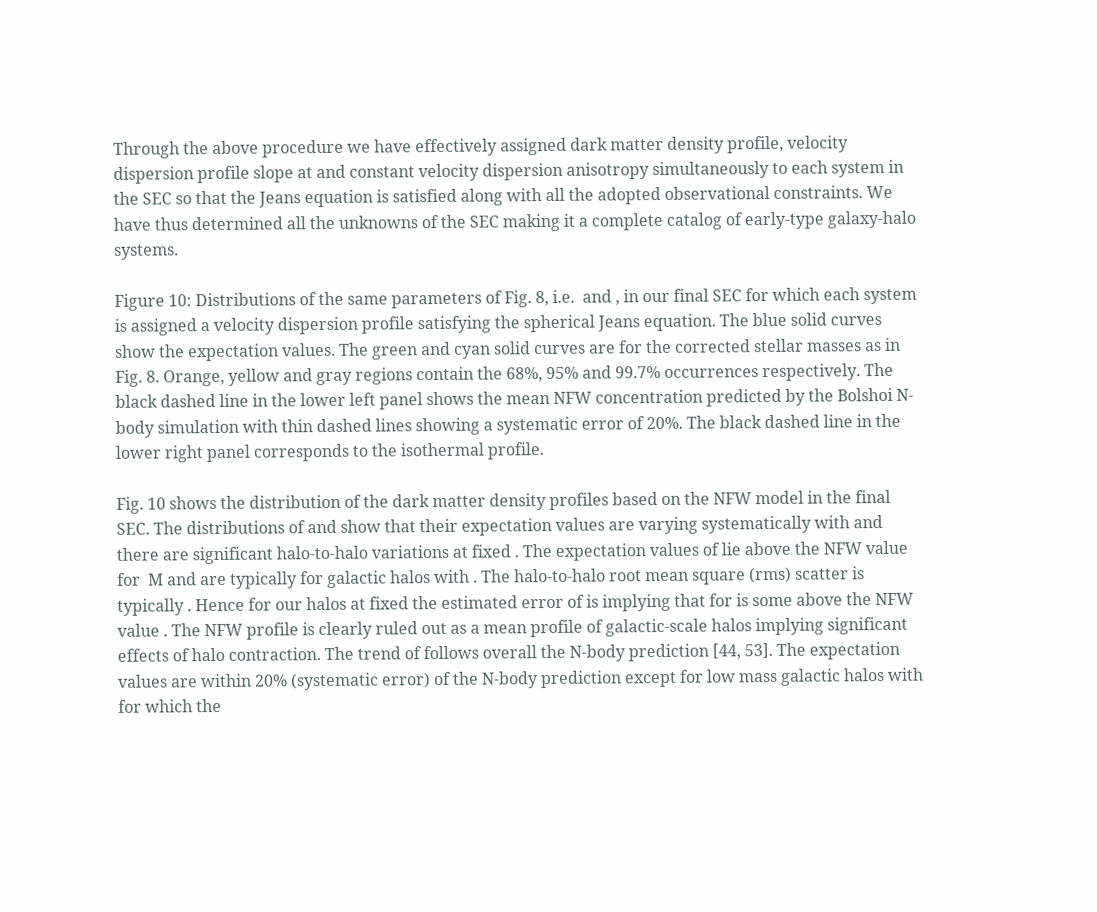Through the above procedure we have effectively assigned dark matter density profile, velocity dispersion profile slope at and constant velocity dispersion anisotropy simultaneously to each system in the SEC so that the Jeans equation is satisfied along with all the adopted observational constraints. We have thus determined all the unknowns of the SEC making it a complete catalog of early-type galaxy-halo systems.

Figure 10: Distributions of the same parameters of Fig. 8, i.e.  and , in our final SEC for which each system is assigned a velocity dispersion profile satisfying the spherical Jeans equation. The blue solid curves show the expectation values. The green and cyan solid curves are for the corrected stellar masses as in Fig. 8. Orange, yellow and gray regions contain the 68%, 95% and 99.7% occurrences respectively. The black dashed line in the lower left panel shows the mean NFW concentration predicted by the Bolshoi N-body simulation with thin dashed lines showing a systematic error of 20%. The black dashed line in the lower right panel corresponds to the isothermal profile.

Fig. 10 shows the distribution of the dark matter density profiles based on the NFW model in the final SEC. The distributions of and show that their expectation values are varying systematically with and there are significant halo-to-halo variations at fixed . The expectation values of lie above the NFW value for  M and are typically for galactic halos with . The halo-to-halo root mean square (rms) scatter is typically . Hence for our halos at fixed the estimated error of is implying that for is some above the NFW value . The NFW profile is clearly ruled out as a mean profile of galactic-scale halos implying significant effects of halo contraction. The trend of follows overall the N-body prediction [44, 53]. The expectation values are within 20% (systematic error) of the N-body prediction except for low mass galactic halos with for which the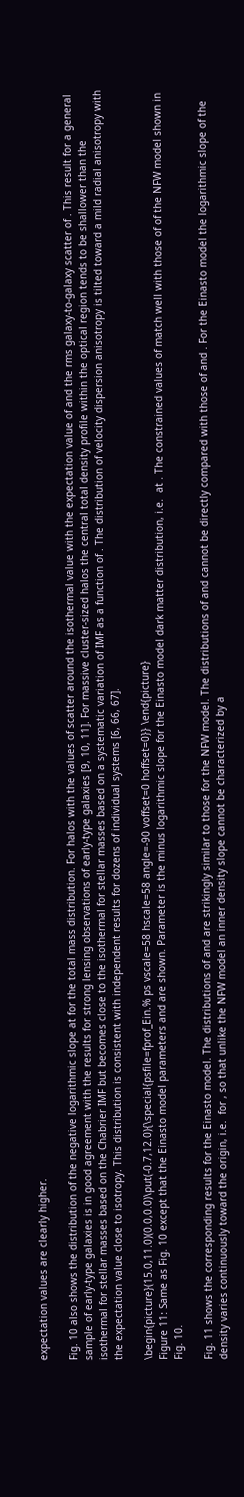expectation values are clearly higher.

Fig. 10 also shows the distribution of the negative logarithmic slope at for the total mass distribution. For halos with the values of scatter around the isothermal value with the expectation value of and the rms galaxy-to-galaxy scatter of . This result for a general sample of early-type galaxies is in good agreement with the results for strong lensing observations of early-type galaxies [9, 10, 11]. For massive cluster-sized halos the central total density profile within the optical region tends to be shallower than the isothermal for stellar masses based on the Chabrier IMF but becomes close to the isothermal for stellar masses based on a systematic variation of IMF as a function of . The distribution of velocity dispersion anisotropy is tilted toward a mild radial anisotropy with the expectation value close to isotropy. This distribution is consistent with independent results for dozens of individual systems [6, 66, 67].

\begin{picture}(15.0,11.0)(0.0,0.0)\put(-0.7,12.0){\special{psfile=fprof_Ein.% ps vscale=58 hscale=58 angle=-90 voffset=0 hoffset=0}} \end{picture}
Figure 11: Same as Fig. 10 except that the Einasto model parameters and are shown. Parameter is the minus logarithmic slope for the Einasto model dark matter distribution, i.e.  at . The constrained values of match well with those of of the NFW model shown in Fig. 10.

Fig. 11 shows the corresponding results for the Einasto model. The distributions of and are strikingly similar to those for the NFW model. The distributions of and cannot be directly compared with those of and . For the Einasto model the logarithmic slope of the density varies continuously toward the origin, i.e.  for , so that unlike the NFW model an inner density slope cannot be characterized by a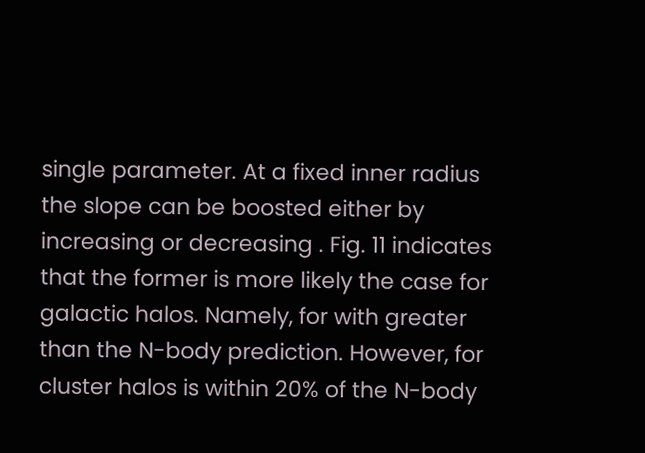single parameter. At a fixed inner radius the slope can be boosted either by increasing or decreasing . Fig. 11 indicates that the former is more likely the case for galactic halos. Namely, for with greater than the N-body prediction. However, for cluster halos is within 20% of the N-body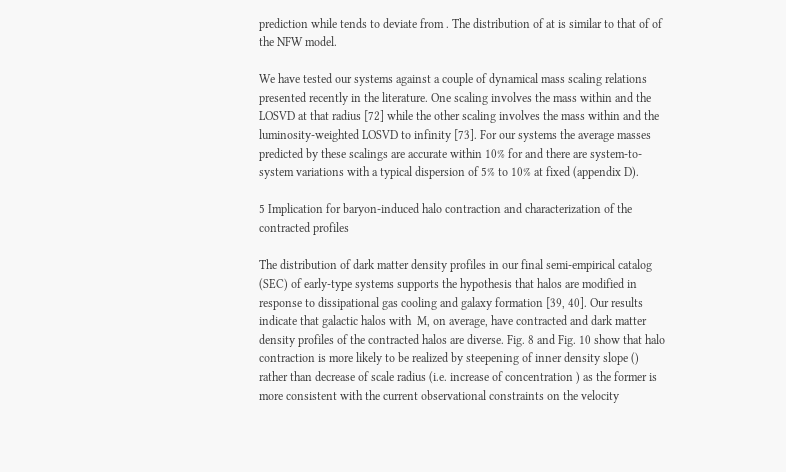prediction while tends to deviate from . The distribution of at is similar to that of of the NFW model.

We have tested our systems against a couple of dynamical mass scaling relations presented recently in the literature. One scaling involves the mass within and the LOSVD at that radius [72] while the other scaling involves the mass within and the luminosity-weighted LOSVD to infinity [73]. For our systems the average masses predicted by these scalings are accurate within 10% for and there are system-to-system variations with a typical dispersion of 5% to 10% at fixed (appendix D).

5 Implication for baryon-induced halo contraction and characterization of the contracted profiles

The distribution of dark matter density profiles in our final semi-empirical catalog (SEC) of early-type systems supports the hypothesis that halos are modified in response to dissipational gas cooling and galaxy formation [39, 40]. Our results indicate that galactic halos with  M, on average, have contracted and dark matter density profiles of the contracted halos are diverse. Fig. 8 and Fig. 10 show that halo contraction is more likely to be realized by steepening of inner density slope () rather than decrease of scale radius (i.e. increase of concentration ) as the former is more consistent with the current observational constraints on the velocity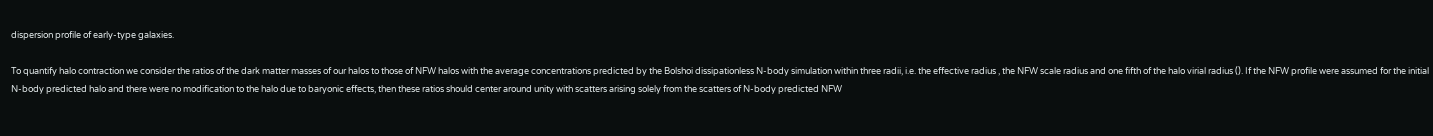dispersion profile of early-type galaxies.

To quantify halo contraction we consider the ratios of the dark matter masses of our halos to those of NFW halos with the average concentrations predicted by the Bolshoi dissipationless N-body simulation within three radii, i.e. the effective radius , the NFW scale radius and one fifth of the halo virial radius (). If the NFW profile were assumed for the initial N-body predicted halo and there were no modification to the halo due to baryonic effects, then these ratios should center around unity with scatters arising solely from the scatters of N-body predicted NFW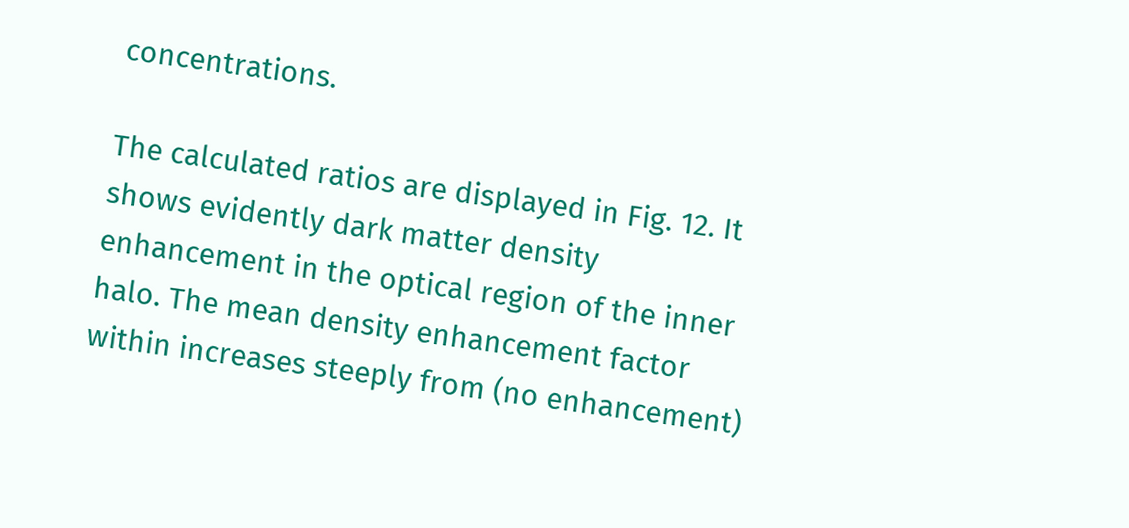concentrations.

The calculated ratios are displayed in Fig. 12. It shows evidently dark matter density enhancement in the optical region of the inner halo. The mean density enhancement factor within increases steeply from (no enhancement)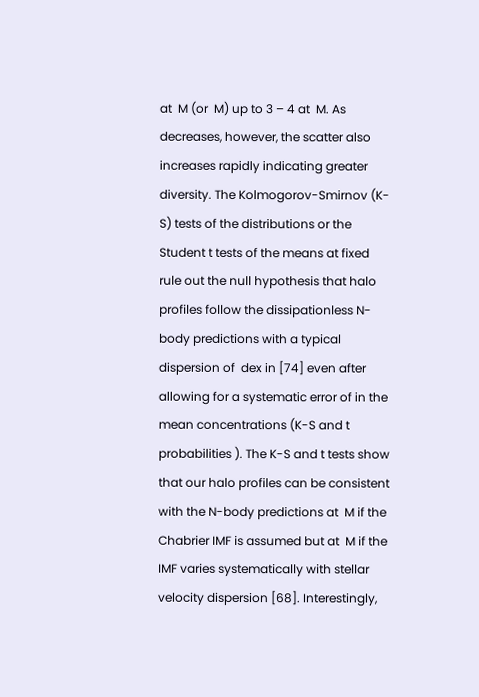at  M (or  M) up to 3 – 4 at  M. As decreases, however, the scatter also increases rapidly indicating greater diversity. The Kolmogorov-Smirnov (K-S) tests of the distributions or the Student t tests of the means at fixed rule out the null hypothesis that halo profiles follow the dissipationless N-body predictions with a typical dispersion of  dex in [74] even after allowing for a systematic error of in the mean concentrations (K-S and t probabilities ). The K-S and t tests show that our halo profiles can be consistent with the N-body predictions at  M if the Chabrier IMF is assumed but at  M if the IMF varies systematically with stellar velocity dispersion [68]. Interestingly,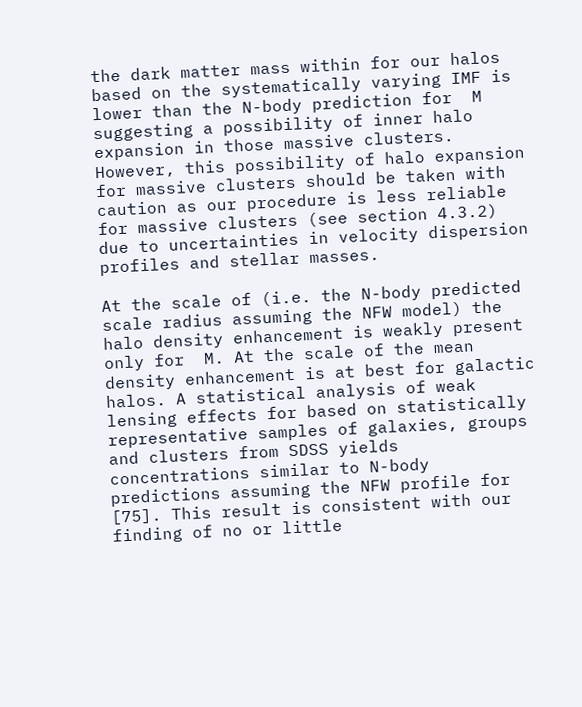the dark matter mass within for our halos based on the systematically varying IMF is lower than the N-body prediction for  M suggesting a possibility of inner halo expansion in those massive clusters. However, this possibility of halo expansion for massive clusters should be taken with caution as our procedure is less reliable for massive clusters (see section 4.3.2) due to uncertainties in velocity dispersion profiles and stellar masses.

At the scale of (i.e. the N-body predicted scale radius assuming the NFW model) the halo density enhancement is weakly present only for  M. At the scale of the mean density enhancement is at best for galactic halos. A statistical analysis of weak lensing effects for based on statistically representative samples of galaxies, groups and clusters from SDSS yields concentrations similar to N-body predictions assuming the NFW profile for [75]. This result is consistent with our finding of no or little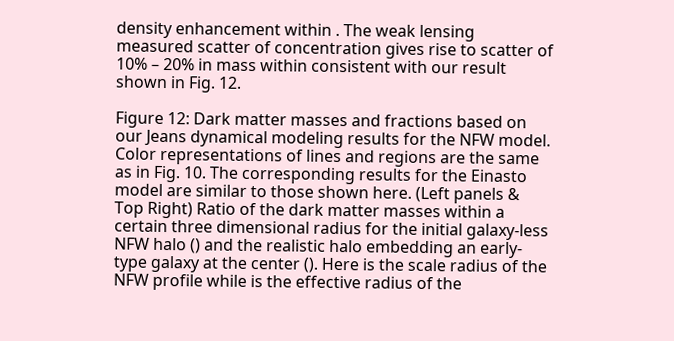density enhancement within . The weak lensing measured scatter of concentration gives rise to scatter of 10% – 20% in mass within consistent with our result shown in Fig. 12.

Figure 12: Dark matter masses and fractions based on our Jeans dynamical modeling results for the NFW model. Color representations of lines and regions are the same as in Fig. 10. The corresponding results for the Einasto model are similar to those shown here. (Left panels & Top Right) Ratio of the dark matter masses within a certain three dimensional radius for the initial galaxy-less NFW halo () and the realistic halo embedding an early-type galaxy at the center (). Here is the scale radius of the NFW profile while is the effective radius of the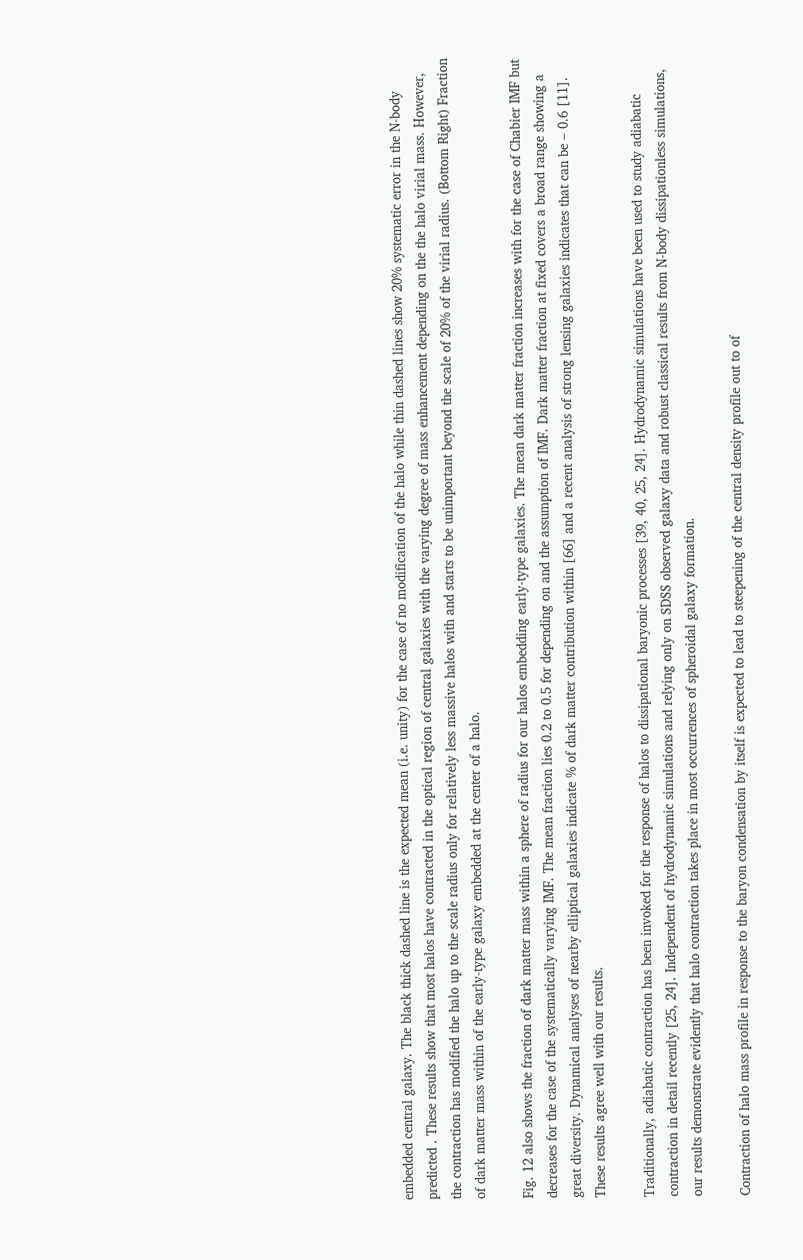embedded central galaxy. The black thick dashed line is the expected mean (i.e. unity) for the case of no modification of the halo while thin dashed lines show 20% systematic error in the N-body predicted . These results show that most halos have contracted in the optical region of central galaxies with the varying degree of mass enhancement depending on the the halo virial mass. However, the contraction has modified the halo up to the scale radius only for relatively less massive halos with and starts to be unimportant beyond the scale of 20% of the virial radius. (Bottom Right) Fraction of dark matter mass within of the early-type galaxy embedded at the center of a halo.

Fig. 12 also shows the fraction of dark matter mass within a sphere of radius for our halos embedding early-type galaxies. The mean dark matter fraction increases with for the case of Chabier IMF but decreases for the case of the systematically varying IMF. The mean fraction lies 0.2 to 0.5 for depending on and the assumption of IMF. Dark matter fraction at fixed covers a broad range showing a great diversity. Dynamical analyses of nearby elliptical galaxies indicate % of dark matter contribution within [66] and a recent analysis of strong lensing galaxies indicates that can be – 0.6 [11]. These results agree well with our results.

Traditionally, adiabatic contraction has been invoked for the response of halos to dissipational baryonic processes [39, 40, 25, 24]. Hydrodynamic simulations have been used to study adiabatic contraction in detail recently [25, 24]. Independent of hydrodynamic simulations and relying only on SDSS observed galaxy data and robust classical results from N-body dissipationless simulations, our results demonstrate evidently that halo contraction takes place in most occurrences of spheroidal galaxy formation.

Contraction of halo mass profile in response to the baryon condensation by itself is expected to lead to steepening of the central density profile out to of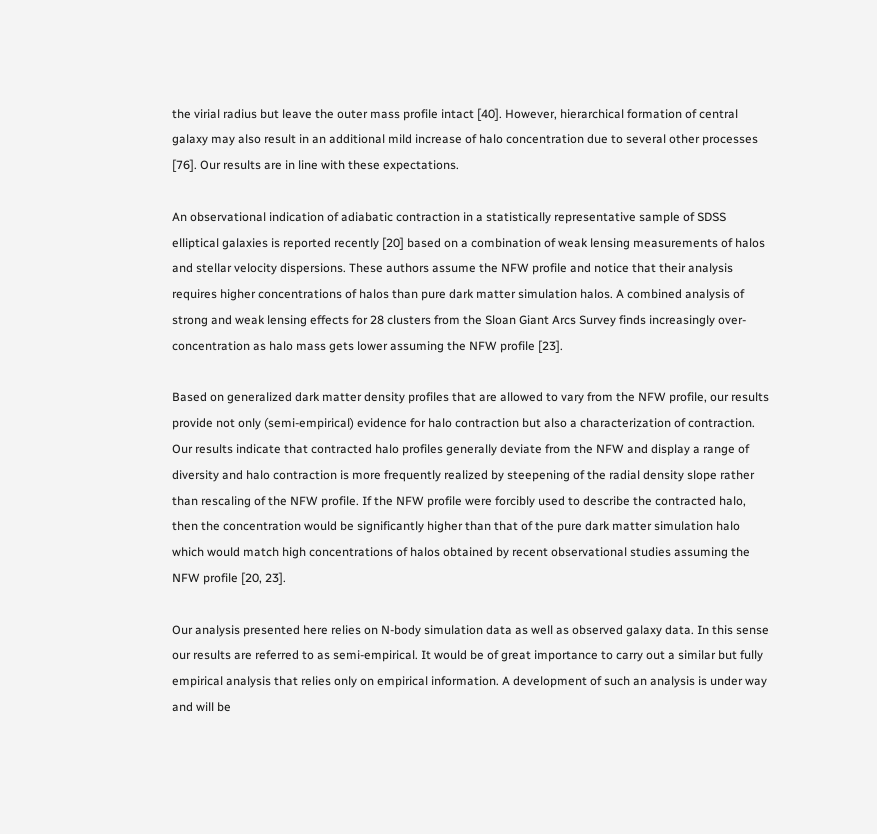the virial radius but leave the outer mass profile intact [40]. However, hierarchical formation of central galaxy may also result in an additional mild increase of halo concentration due to several other processes [76]. Our results are in line with these expectations.

An observational indication of adiabatic contraction in a statistically representative sample of SDSS elliptical galaxies is reported recently [20] based on a combination of weak lensing measurements of halos and stellar velocity dispersions. These authors assume the NFW profile and notice that their analysis requires higher concentrations of halos than pure dark matter simulation halos. A combined analysis of strong and weak lensing effects for 28 clusters from the Sloan Giant Arcs Survey finds increasingly over-concentration as halo mass gets lower assuming the NFW profile [23].

Based on generalized dark matter density profiles that are allowed to vary from the NFW profile, our results provide not only (semi-empirical) evidence for halo contraction but also a characterization of contraction. Our results indicate that contracted halo profiles generally deviate from the NFW and display a range of diversity and halo contraction is more frequently realized by steepening of the radial density slope rather than rescaling of the NFW profile. If the NFW profile were forcibly used to describe the contracted halo, then the concentration would be significantly higher than that of the pure dark matter simulation halo which would match high concentrations of halos obtained by recent observational studies assuming the NFW profile [20, 23].

Our analysis presented here relies on N-body simulation data as well as observed galaxy data. In this sense our results are referred to as semi-empirical. It would be of great importance to carry out a similar but fully empirical analysis that relies only on empirical information. A development of such an analysis is under way and will be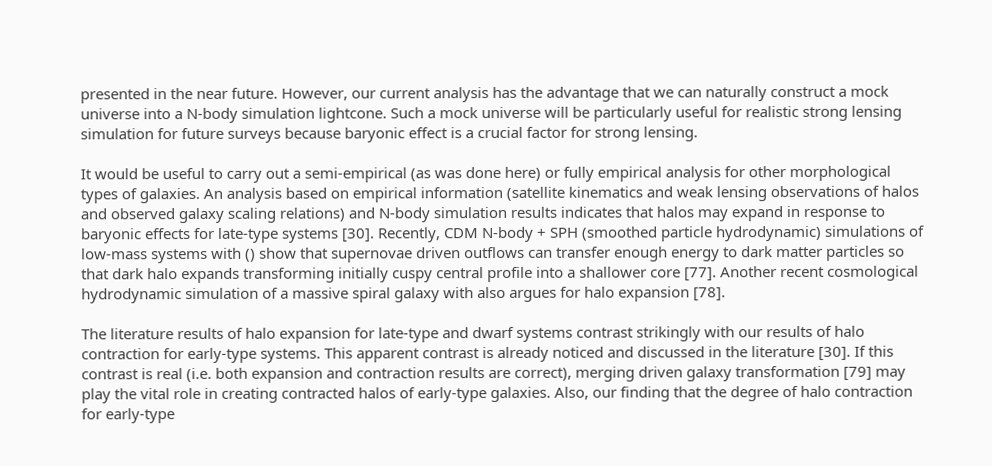presented in the near future. However, our current analysis has the advantage that we can naturally construct a mock universe into a N-body simulation lightcone. Such a mock universe will be particularly useful for realistic strong lensing simulation for future surveys because baryonic effect is a crucial factor for strong lensing.

It would be useful to carry out a semi-empirical (as was done here) or fully empirical analysis for other morphological types of galaxies. An analysis based on empirical information (satellite kinematics and weak lensing observations of halos and observed galaxy scaling relations) and N-body simulation results indicates that halos may expand in response to baryonic effects for late-type systems [30]. Recently, CDM N-body + SPH (smoothed particle hydrodynamic) simulations of low-mass systems with () show that supernovae driven outflows can transfer enough energy to dark matter particles so that dark halo expands transforming initially cuspy central profile into a shallower core [77]. Another recent cosmological hydrodynamic simulation of a massive spiral galaxy with also argues for halo expansion [78].

The literature results of halo expansion for late-type and dwarf systems contrast strikingly with our results of halo contraction for early-type systems. This apparent contrast is already noticed and discussed in the literature [30]. If this contrast is real (i.e. both expansion and contraction results are correct), merging driven galaxy transformation [79] may play the vital role in creating contracted halos of early-type galaxies. Also, our finding that the degree of halo contraction for early-type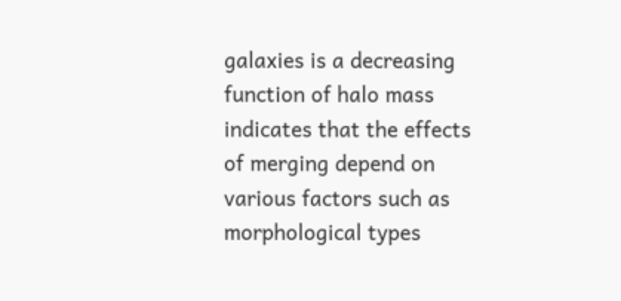galaxies is a decreasing function of halo mass indicates that the effects of merging depend on various factors such as morphological types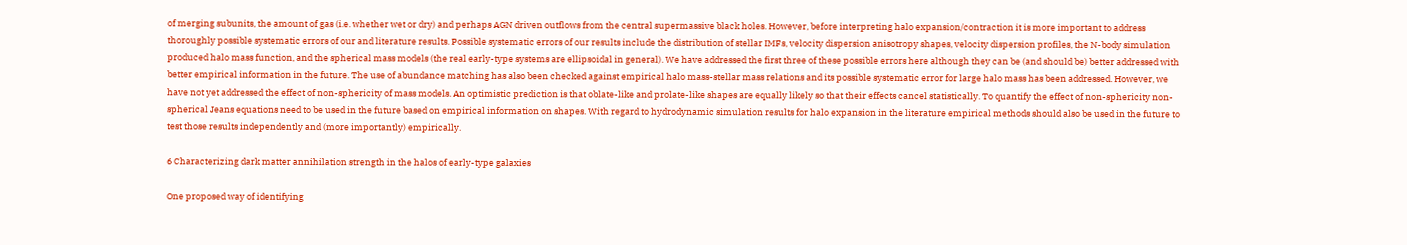of merging subunits, the amount of gas (i.e. whether wet or dry) and perhaps AGN driven outflows from the central supermassive black holes. However, before interpreting halo expansion/contraction it is more important to address thoroughly possible systematic errors of our and literature results. Possible systematic errors of our results include the distribution of stellar IMFs, velocity dispersion anisotropy shapes, velocity dispersion profiles, the N-body simulation produced halo mass function, and the spherical mass models (the real early-type systems are ellipsoidal in general). We have addressed the first three of these possible errors here although they can be (and should be) better addressed with better empirical information in the future. The use of abundance matching has also been checked against empirical halo mass-stellar mass relations and its possible systematic error for large halo mass has been addressed. However, we have not yet addressed the effect of non-sphericity of mass models. An optimistic prediction is that oblate-like and prolate-like shapes are equally likely so that their effects cancel statistically. To quantify the effect of non-sphericity non-spherical Jeans equations need to be used in the future based on empirical information on shapes. With regard to hydrodynamic simulation results for halo expansion in the literature empirical methods should also be used in the future to test those results independently and (more importantly) empirically.

6 Characterizing dark matter annihilation strength in the halos of early-type galaxies

One proposed way of identifying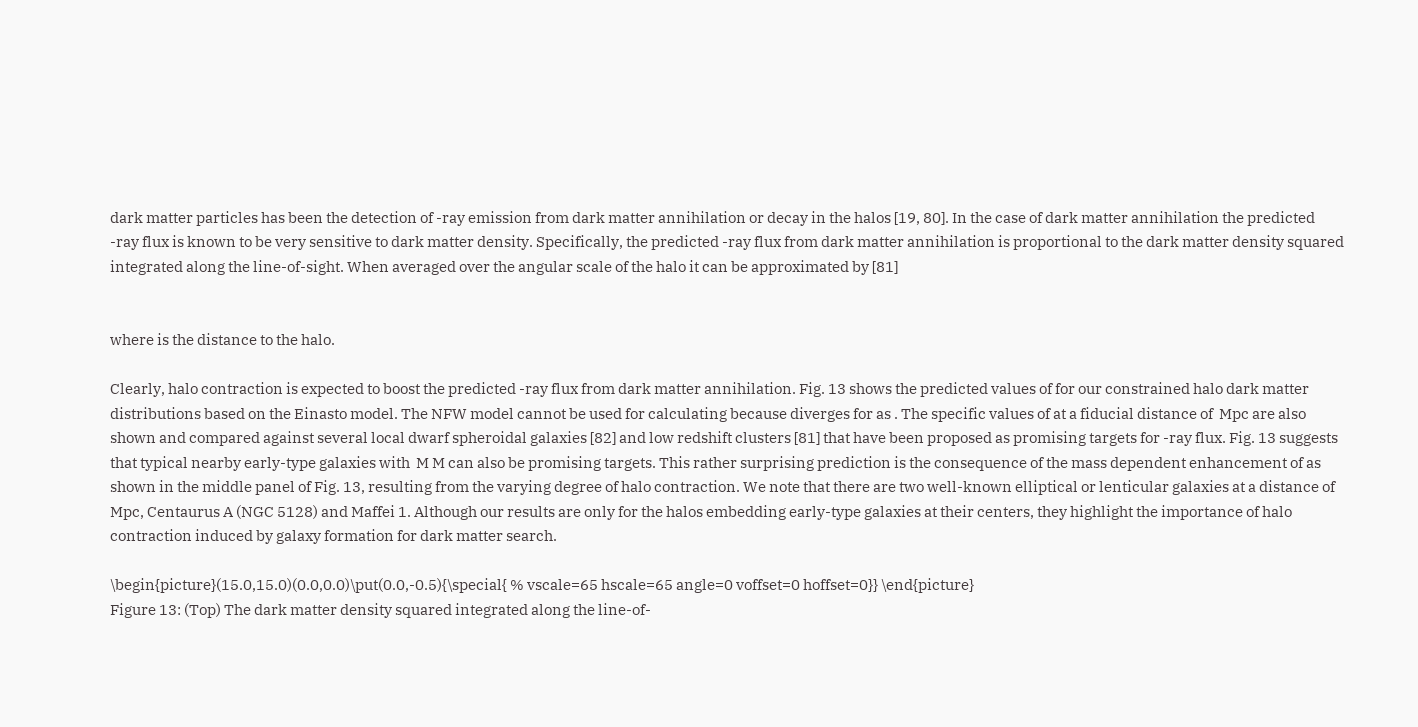dark matter particles has been the detection of -ray emission from dark matter annihilation or decay in the halos [19, 80]. In the case of dark matter annihilation the predicted -ray flux is known to be very sensitive to dark matter density. Specifically, the predicted -ray flux from dark matter annihilation is proportional to the dark matter density squared integrated along the line-of-sight. When averaged over the angular scale of the halo it can be approximated by [81]


where is the distance to the halo.

Clearly, halo contraction is expected to boost the predicted -ray flux from dark matter annihilation. Fig. 13 shows the predicted values of for our constrained halo dark matter distributions based on the Einasto model. The NFW model cannot be used for calculating because diverges for as . The specific values of at a fiducial distance of  Mpc are also shown and compared against several local dwarf spheroidal galaxies [82] and low redshift clusters [81] that have been proposed as promising targets for -ray flux. Fig. 13 suggests that typical nearby early-type galaxies with  M M can also be promising targets. This rather surprising prediction is the consequence of the mass dependent enhancement of as shown in the middle panel of Fig. 13, resulting from the varying degree of halo contraction. We note that there are two well-known elliptical or lenticular galaxies at a distance of  Mpc, Centaurus A (NGC 5128) and Maffei 1. Although our results are only for the halos embedding early-type galaxies at their centers, they highlight the importance of halo contraction induced by galaxy formation for dark matter search.

\begin{picture}(15.0,15.0)(0.0,0.0)\put(0.0,-0.5){\special{ % vscale=65 hscale=65 angle=0 voffset=0 hoffset=0}} \end{picture}
Figure 13: (Top) The dark matter density squared integrated along the line-of-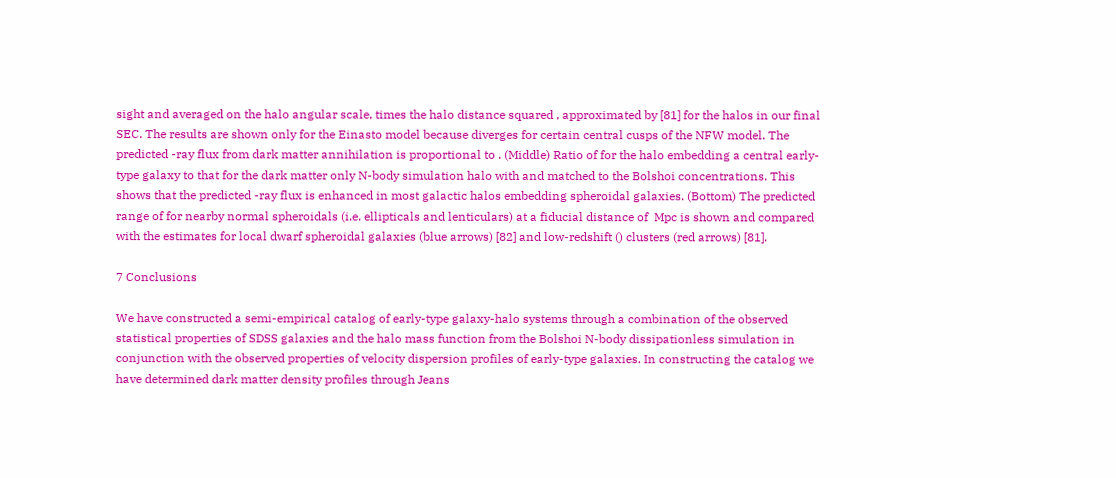sight and averaged on the halo angular scale, times the halo distance squared , approximated by [81] for the halos in our final SEC. The results are shown only for the Einasto model because diverges for certain central cusps of the NFW model. The predicted -ray flux from dark matter annihilation is proportional to . (Middle) Ratio of for the halo embedding a central early-type galaxy to that for the dark matter only N-body simulation halo with and matched to the Bolshoi concentrations. This shows that the predicted -ray flux is enhanced in most galactic halos embedding spheroidal galaxies. (Bottom) The predicted range of for nearby normal spheroidals (i.e. ellipticals and lenticulars) at a fiducial distance of  Mpc is shown and compared with the estimates for local dwarf spheroidal galaxies (blue arrows) [82] and low-redshift () clusters (red arrows) [81].

7 Conclusions

We have constructed a semi-empirical catalog of early-type galaxy-halo systems through a combination of the observed statistical properties of SDSS galaxies and the halo mass function from the Bolshoi N-body dissipationless simulation in conjunction with the observed properties of velocity dispersion profiles of early-type galaxies. In constructing the catalog we have determined dark matter density profiles through Jeans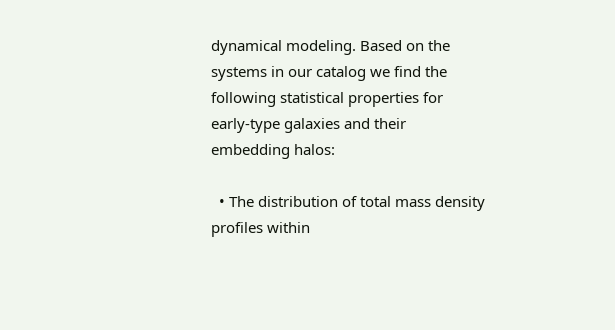dynamical modeling. Based on the systems in our catalog we find the following statistical properties for early-type galaxies and their embedding halos:

  • The distribution of total mass density profiles within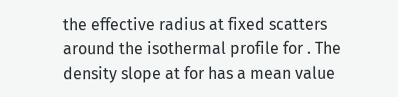the effective radius at fixed scatters around the isothermal profile for . The density slope at for has a mean value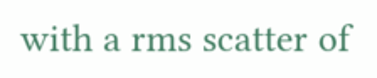with a rms scatter of